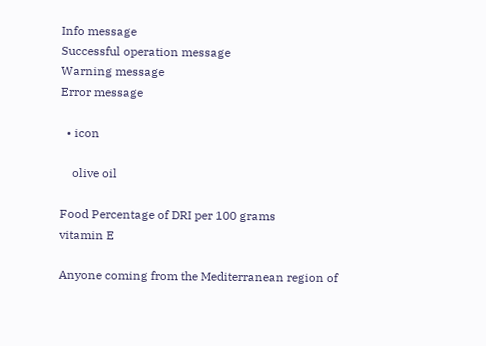Info message
Successful operation message
Warning message
Error message

  • icon

    olive oil

Food Percentage of DRI per 100 grams
vitamin E

Anyone coming from the Mediterranean region of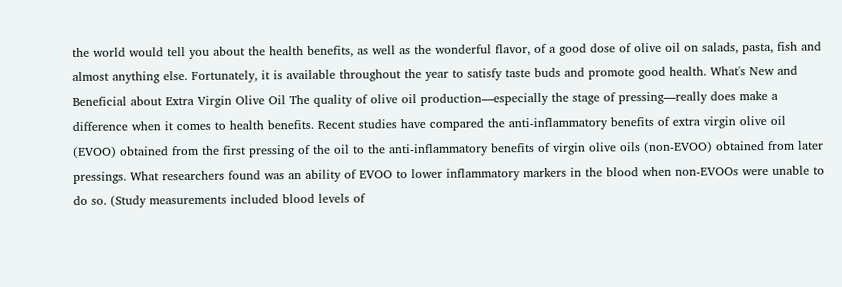the world would tell you about the health benefits, as well as the wonderful flavor, of a good dose of olive oil on salads, pasta, fish and almost anything else. Fortunately, it is available throughout the year to satisfy taste buds and promote good health. What's New and Beneficial about Extra Virgin Olive Oil The quality of olive oil production—especially the stage of pressing—really does make a difference when it comes to health benefits. Recent studies have compared the anti-inflammatory benefits of extra virgin olive oil (EVOO) obtained from the first pressing of the oil to the anti-inflammatory benefits of virgin olive oils (non-EVOO) obtained from later pressings. What researchers found was an ability of EVOO to lower inflammatory markers in the blood when non-EVOOs were unable to do so. (Study measurements included blood levels of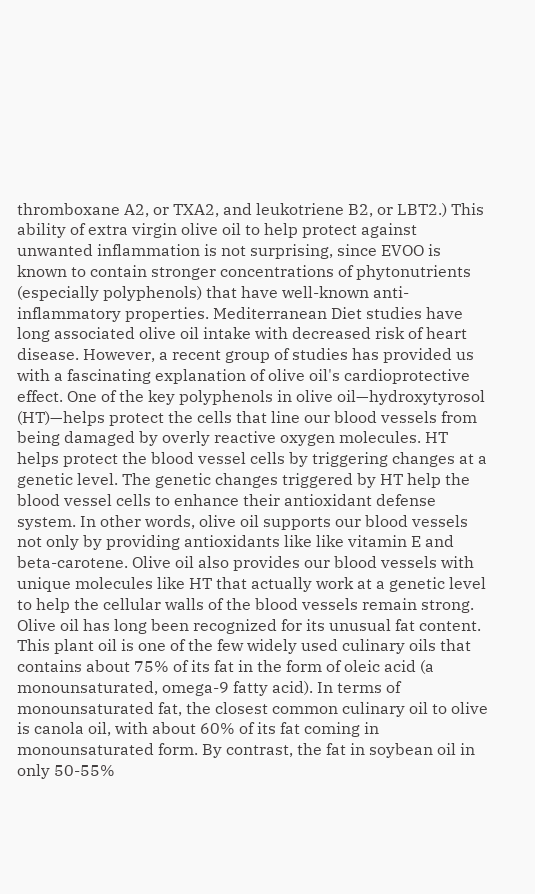thromboxane A2, or TXA2, and leukotriene B2, or LBT2.) This ability of extra virgin olive oil to help protect against unwanted inflammation is not surprising, since EVOO is known to contain stronger concentrations of phytonutrients (especially polyphenols) that have well-known anti-inflammatory properties. Mediterranean Diet studies have long associated olive oil intake with decreased risk of heart disease. However, a recent group of studies has provided us with a fascinating explanation of olive oil's cardioprotective effect. One of the key polyphenols in olive oil—hydroxytyrosol (HT)—helps protect the cells that line our blood vessels from being damaged by overly reactive oxygen molecules. HT helps protect the blood vessel cells by triggering changes at a genetic level. The genetic changes triggered by HT help the blood vessel cells to enhance their antioxidant defense system. In other words, olive oil supports our blood vessels not only by providing antioxidants like like vitamin E and beta-carotene. Olive oil also provides our blood vessels with unique molecules like HT that actually work at a genetic level to help the cellular walls of the blood vessels remain strong. Olive oil has long been recognized for its unusual fat content. This plant oil is one of the few widely used culinary oils that contains about 75% of its fat in the form of oleic acid (a monounsaturated, omega-9 fatty acid). In terms of monounsaturated fat, the closest common culinary oil to olive is canola oil, with about 60% of its fat coming in monounsaturated form. By contrast, the fat in soybean oil in only 50-55%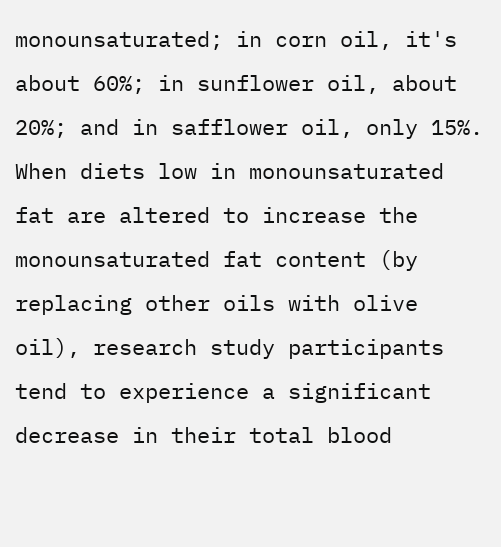monounsaturated; in corn oil, it's about 60%; in sunflower oil, about 20%; and in safflower oil, only 15%. When diets low in monounsaturated fat are altered to increase the monounsaturated fat content (by replacing other oils with olive oil), research study participants tend to experience a significant decrease in their total blood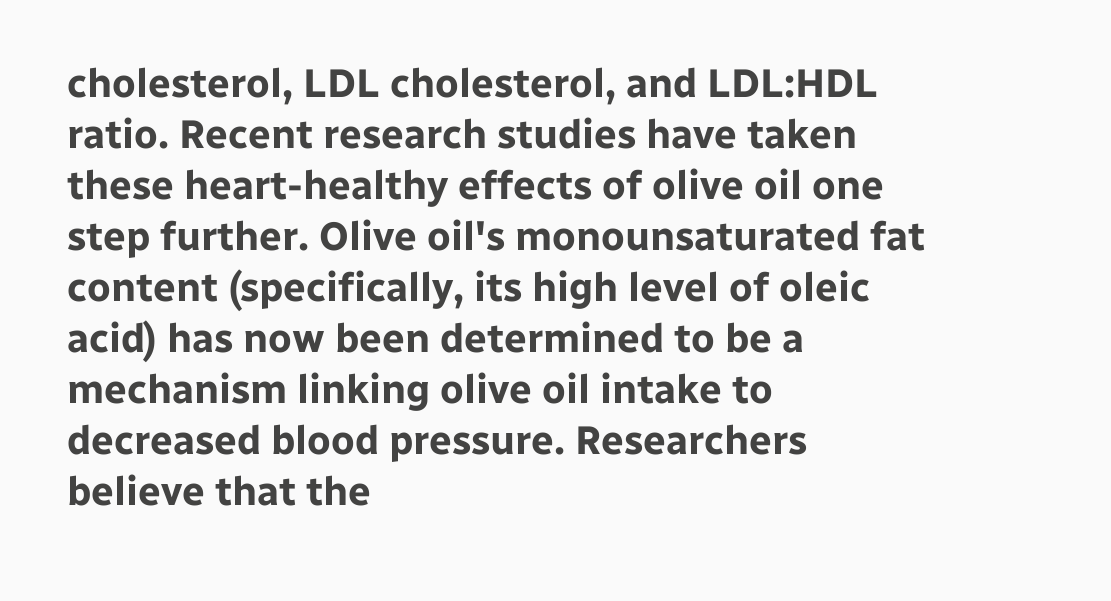cholesterol, LDL cholesterol, and LDL:HDL ratio. Recent research studies have taken these heart-healthy effects of olive oil one step further. Olive oil's monounsaturated fat content (specifically, its high level of oleic acid) has now been determined to be a mechanism linking olive oil intake to decreased blood pressure. Researchers believe that the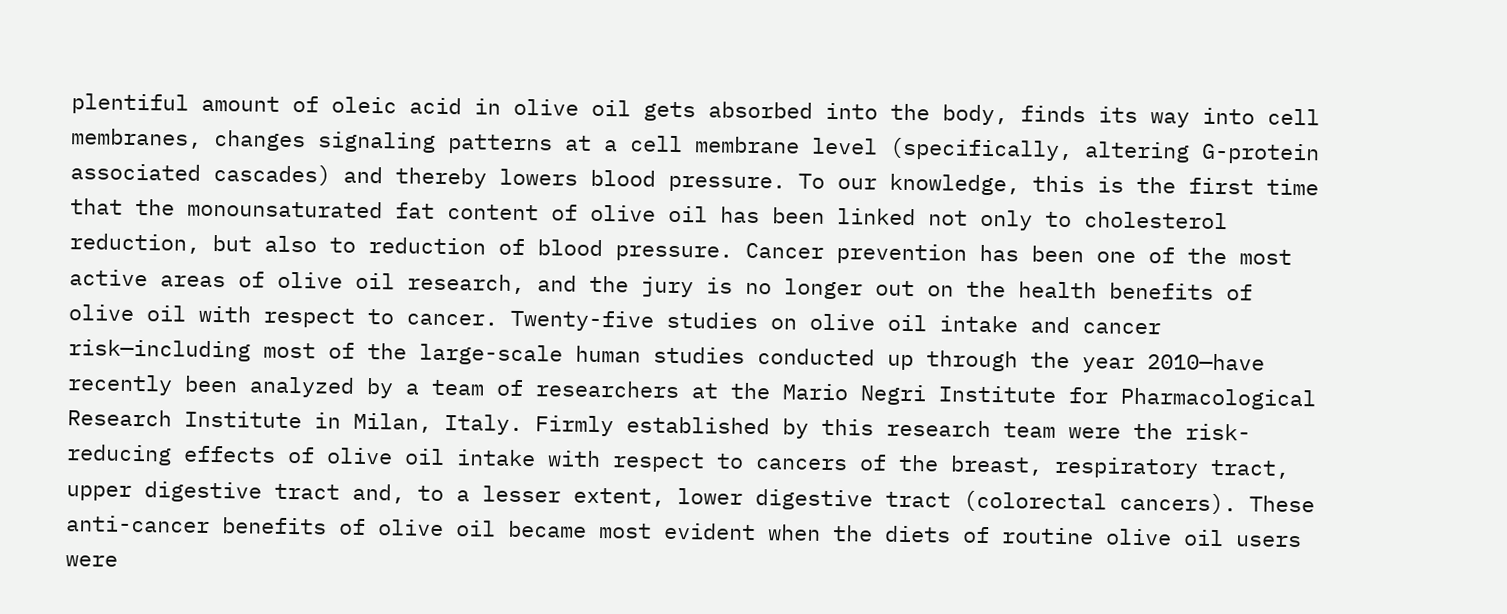plentiful amount of oleic acid in olive oil gets absorbed into the body, finds its way into cell membranes, changes signaling patterns at a cell membrane level (specifically, altering G-protein associated cascades) and thereby lowers blood pressure. To our knowledge, this is the first time that the monounsaturated fat content of olive oil has been linked not only to cholesterol reduction, but also to reduction of blood pressure. Cancer prevention has been one of the most active areas of olive oil research, and the jury is no longer out on the health benefits of olive oil with respect to cancer. Twenty-five studies on olive oil intake and cancer risk—including most of the large-scale human studies conducted up through the year 2010—have recently been analyzed by a team of researchers at the Mario Negri Institute for Pharmacological Research Institute in Milan, Italy. Firmly established by this research team were the risk-reducing effects of olive oil intake with respect to cancers of the breast, respiratory tract, upper digestive tract and, to a lesser extent, lower digestive tract (colorectal cancers). These anti-cancer benefits of olive oil became most evident when the diets of routine olive oil users were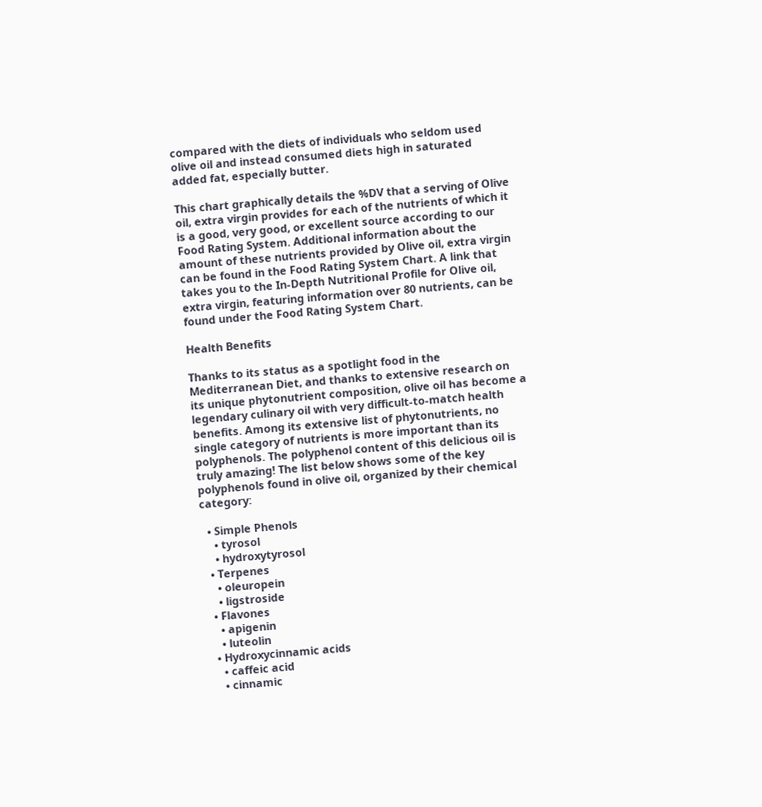compared with the diets of individuals who seldom used olive oil and instead consumed diets high in saturated added fat, especially butter.

This chart graphically details the %DV that a serving of Olive oil, extra virgin provides for each of the nutrients of which it is a good, very good, or excellent source according to our Food Rating System. Additional information about the amount of these nutrients provided by Olive oil, extra virgin can be found in the Food Rating System Chart. A link that takes you to the In-Depth Nutritional Profile for Olive oil, extra virgin, featuring information over 80 nutrients, can be found under the Food Rating System Chart.

Health Benefits

Thanks to its status as a spotlight food in the Mediterranean Diet, and thanks to extensive research on its unique phytonutrient composition, olive oil has become a legendary culinary oil with very difficult-to-match health benefits. Among its extensive list of phytonutrients, no single category of nutrients is more important than its polyphenols. The polyphenol content of this delicious oil is truly amazing! The list below shows some of the key polyphenols found in olive oil, organized by their chemical category:

  • Simple Phenols
    • tyrosol
    • hydroxytyrosol
  • Terpenes
    • oleuropein
    • ligstroside
  • Flavones
    • apigenin
    • luteolin
  • Hydroxycinnamic acids
    • caffeic acid
    • cinnamic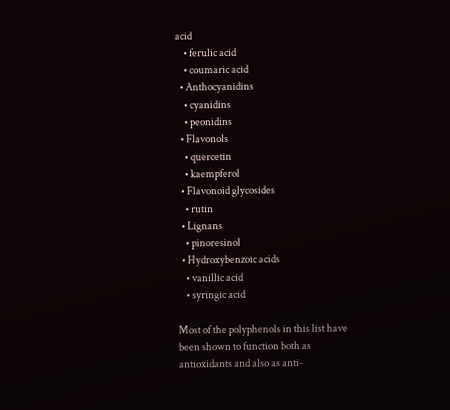acid
    • ferulic acid
    • coumaric acid
  • Anthocyanidins
    • cyanidins
    • peonidins
  • Flavonols
    • quercetin
    • kaempferol
  • Flavonoid glycosides
    • rutin
  • Lignans
    • pinoresinol
  • Hydroxybenzoic acids
    • vanillic acid
    • syringic acid

Most of the polyphenols in this list have been shown to function both as antioxidants and also as anti-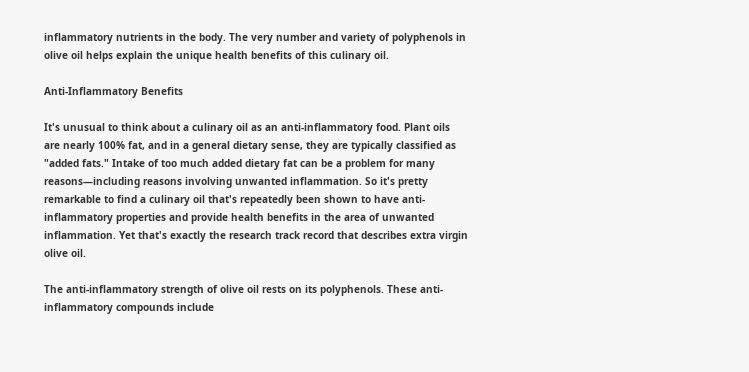inflammatory nutrients in the body. The very number and variety of polyphenols in olive oil helps explain the unique health benefits of this culinary oil.

Anti-Inflammatory Benefits

It's unusual to think about a culinary oil as an anti-inflammatory food. Plant oils are nearly 100% fat, and in a general dietary sense, they are typically classified as "added fats." Intake of too much added dietary fat can be a problem for many reasons—including reasons involving unwanted inflammation. So it's pretty remarkable to find a culinary oil that's repeatedly been shown to have anti-inflammatory properties and provide health benefits in the area of unwanted inflammation. Yet that's exactly the research track record that describes extra virgin olive oil.

The anti-inflammatory strength of olive oil rests on its polyphenols. These anti-inflammatory compounds include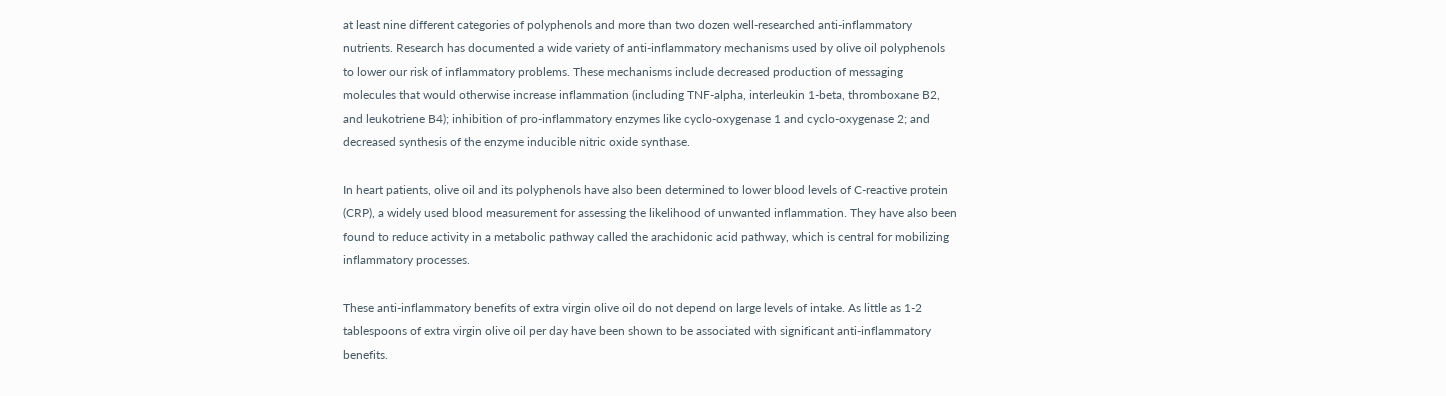at least nine different categories of polyphenols and more than two dozen well-researched anti-inflammatory nutrients. Research has documented a wide variety of anti-inflammatory mechanisms used by olive oil polyphenols to lower our risk of inflammatory problems. These mechanisms include decreased production of messaging molecules that would otherwise increase inflammation (including TNF-alpha, interleukin 1-beta, thromboxane B2, and leukotriene B4); inhibition of pro-inflammatory enzymes like cyclo-oxygenase 1 and cyclo-oxygenase 2; and decreased synthesis of the enzyme inducible nitric oxide synthase.

In heart patients, olive oil and its polyphenols have also been determined to lower blood levels of C-reactive protein (CRP), a widely used blood measurement for assessing the likelihood of unwanted inflammation. They have also been found to reduce activity in a metabolic pathway called the arachidonic acid pathway, which is central for mobilizing inflammatory processes.

These anti-inflammatory benefits of extra virgin olive oil do not depend on large levels of intake. As little as 1-2 tablespoons of extra virgin olive oil per day have been shown to be associated with significant anti-inflammatory benefits.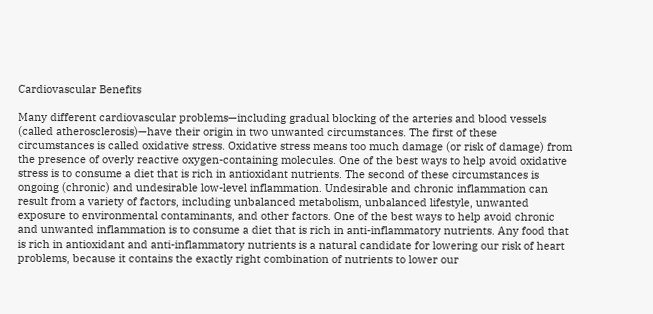Cardiovascular Benefits

Many different cardiovascular problems—including gradual blocking of the arteries and blood vessels (called atherosclerosis)—have their origin in two unwanted circumstances. The first of these circumstances is called oxidative stress. Oxidative stress means too much damage (or risk of damage) from the presence of overly reactive oxygen-containing molecules. One of the best ways to help avoid oxidative stress is to consume a diet that is rich in antioxidant nutrients. The second of these circumstances is ongoing (chronic) and undesirable low-level inflammation. Undesirable and chronic inflammation can result from a variety of factors, including unbalanced metabolism, unbalanced lifestyle, unwanted exposure to environmental contaminants, and other factors. One of the best ways to help avoid chronic and unwanted inflammation is to consume a diet that is rich in anti-inflammatory nutrients. Any food that is rich in antioxidant and anti-inflammatory nutrients is a natural candidate for lowering our risk of heart problems, because it contains the exactly right combination of nutrients to lower our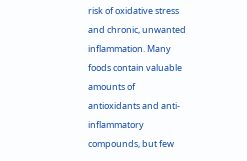risk of oxidative stress and chronic, unwanted inflammation. Many foods contain valuable amounts of antioxidants and anti-inflammatory compounds, but few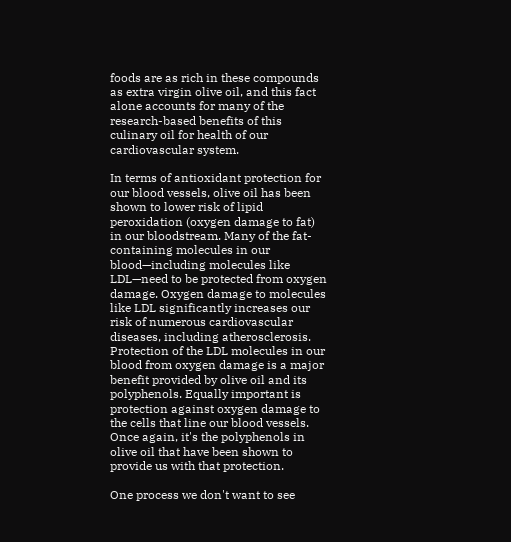foods are as rich in these compounds as extra virgin olive oil, and this fact alone accounts for many of the research-based benefits of this culinary oil for health of our cardiovascular system.

In terms of antioxidant protection for our blood vessels, olive oil has been shown to lower risk of lipid peroxidation (oxygen damage to fat) in our bloodstream. Many of the fat-containing molecules in our blood—including molecules like LDL—need to be protected from oxygen damage. Oxygen damage to molecules like LDL significantly increases our risk of numerous cardiovascular diseases, including atherosclerosis. Protection of the LDL molecules in our blood from oxygen damage is a major benefit provided by olive oil and its polyphenols. Equally important is protection against oxygen damage to the cells that line our blood vessels. Once again, it's the polyphenols in olive oil that have been shown to provide us with that protection.

One process we don't want to see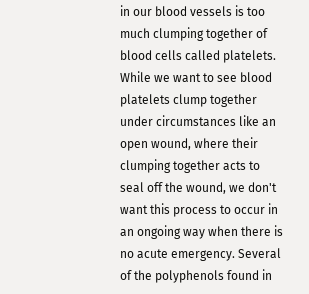in our blood vessels is too much clumping together of blood cells called platelets. While we want to see blood platelets clump together under circumstances like an open wound, where their clumping together acts to seal off the wound, we don't want this process to occur in an ongoing way when there is no acute emergency. Several of the polyphenols found in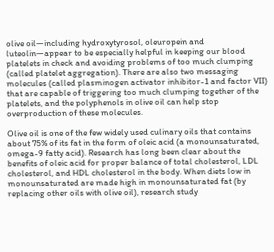olive oil—including hydroxytyrosol, oleuropein and luteolin—appear to be especially helpful in keeping our blood platelets in check and avoiding problems of too much clumping (called platelet aggregation). There are also two messaging molecules (called plasminogen activator inhibitor-1 and factor VII) that are capable of triggering too much clumping together of the platelets, and the polyphenols in olive oil can help stop overproduction of these molecules.

Olive oil is one of the few widely used culinary oils that contains about 75% of its fat in the form of oleic acid (a monounsaturated, omega-9 fatty acid). Research has long been clear about the benefits of oleic acid for proper balance of total cholesterol, LDL cholesterol, and HDL cholesterol in the body. When diets low in monounsaturated are made high in monounsaturated fat (by replacing other oils with olive oil), research study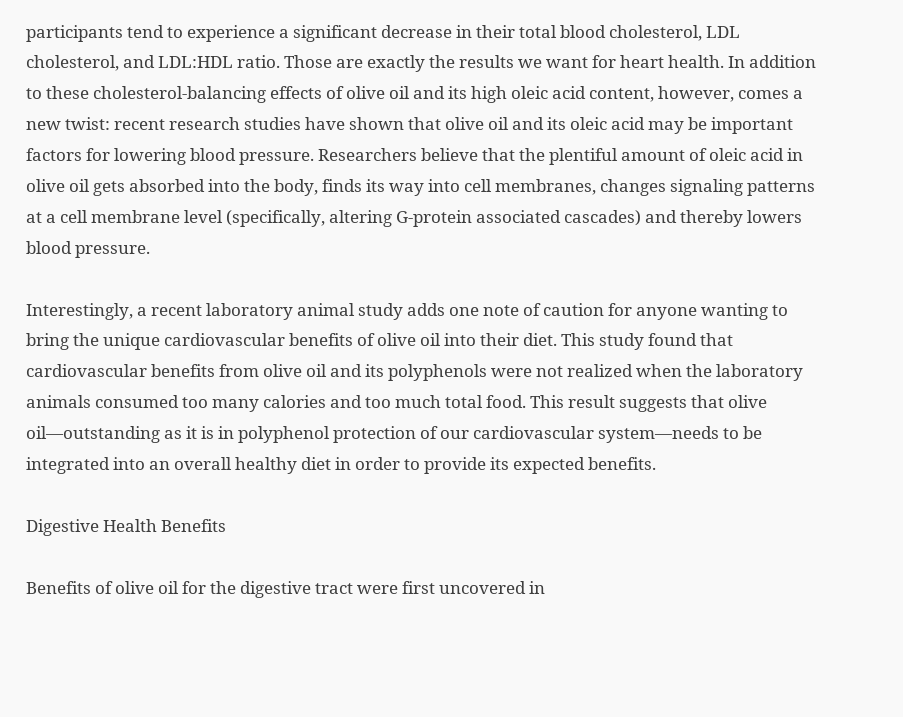participants tend to experience a significant decrease in their total blood cholesterol, LDL cholesterol, and LDL:HDL ratio. Those are exactly the results we want for heart health. In addition to these cholesterol-balancing effects of olive oil and its high oleic acid content, however, comes a new twist: recent research studies have shown that olive oil and its oleic acid may be important factors for lowering blood pressure. Researchers believe that the plentiful amount of oleic acid in olive oil gets absorbed into the body, finds its way into cell membranes, changes signaling patterns at a cell membrane level (specifically, altering G-protein associated cascades) and thereby lowers blood pressure.

Interestingly, a recent laboratory animal study adds one note of caution for anyone wanting to bring the unique cardiovascular benefits of olive oil into their diet. This study found that cardiovascular benefits from olive oil and its polyphenols were not realized when the laboratory animals consumed too many calories and too much total food. This result suggests that olive oil—outstanding as it is in polyphenol protection of our cardiovascular system—needs to be integrated into an overall healthy diet in order to provide its expected benefits.

Digestive Health Benefits

Benefits of olive oil for the digestive tract were first uncovered in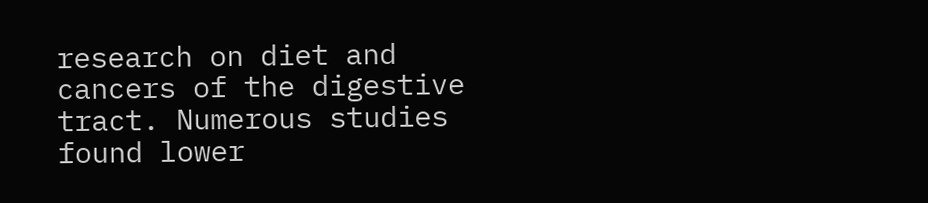research on diet and cancers of the digestive tract. Numerous studies found lower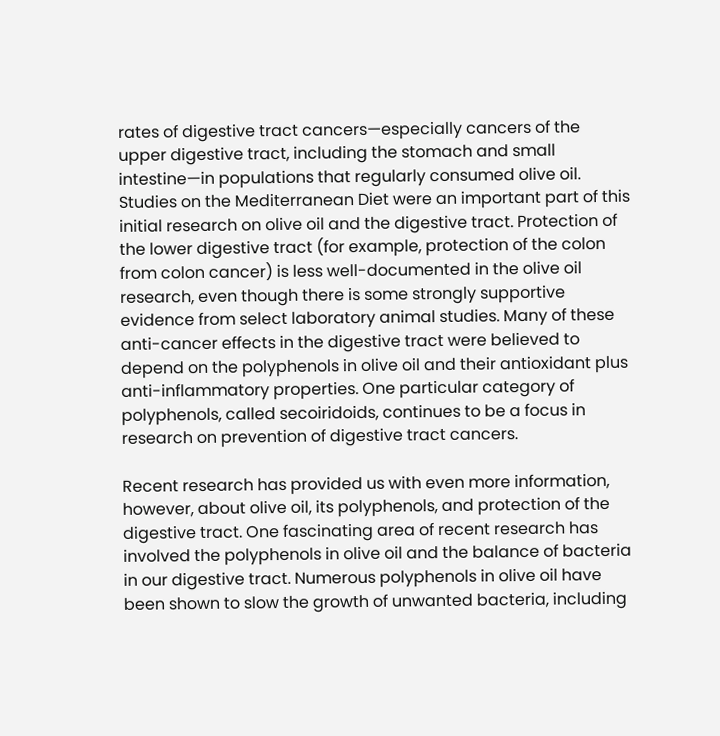rates of digestive tract cancers—especially cancers of the upper digestive tract, including the stomach and small intestine—in populations that regularly consumed olive oil. Studies on the Mediterranean Diet were an important part of this initial research on olive oil and the digestive tract. Protection of the lower digestive tract (for example, protection of the colon from colon cancer) is less well-documented in the olive oil research, even though there is some strongly supportive evidence from select laboratory animal studies. Many of these anti-cancer effects in the digestive tract were believed to depend on the polyphenols in olive oil and their antioxidant plus anti-inflammatory properties. One particular category of polyphenols, called secoiridoids, continues to be a focus in research on prevention of digestive tract cancers.

Recent research has provided us with even more information, however, about olive oil, its polyphenols, and protection of the digestive tract. One fascinating area of recent research has involved the polyphenols in olive oil and the balance of bacteria in our digestive tract. Numerous polyphenols in olive oil have been shown to slow the growth of unwanted bacteria, including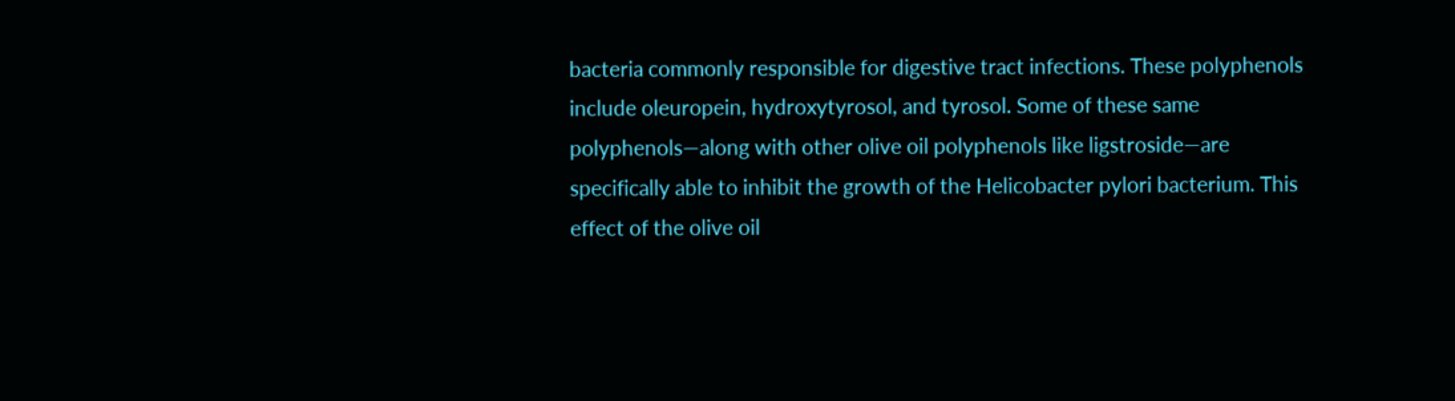bacteria commonly responsible for digestive tract infections. These polyphenols include oleuropein, hydroxytyrosol, and tyrosol. Some of these same polyphenols—along with other olive oil polyphenols like ligstroside—are specifically able to inhibit the growth of the Helicobacter pylori bacterium. This effect of the olive oil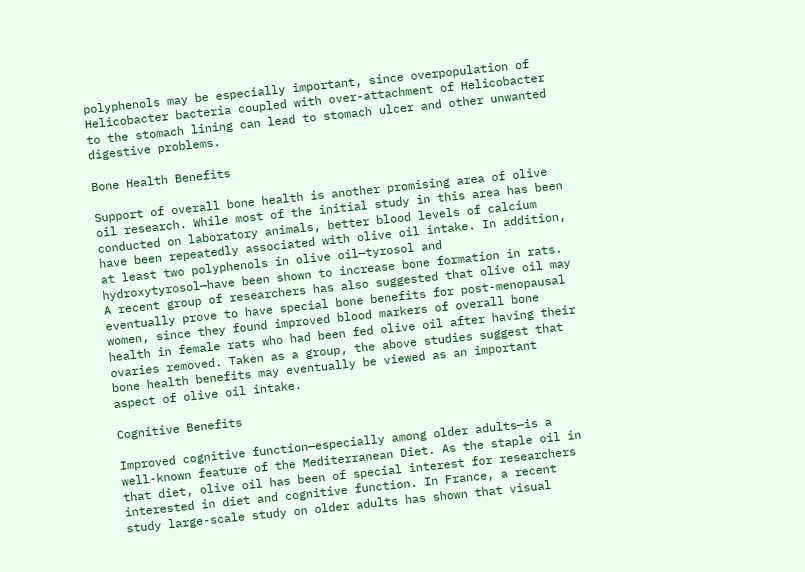polyphenols may be especially important, since overpopulation of Helicobacter bacteria coupled with over-attachment of Helicobacter to the stomach lining can lead to stomach ulcer and other unwanted digestive problems.

Bone Health Benefits

Support of overall bone health is another promising area of olive oil research. While most of the initial study in this area has been conducted on laboratory animals, better blood levels of calcium have been repeatedly associated with olive oil intake. In addition, at least two polyphenols in olive oil—tyrosol and hydroxytyrosol—have been shown to increase bone formation in rats. A recent group of researchers has also suggested that olive oil may eventually prove to have special bone benefits for post-menopausal women, since they found improved blood markers of overall bone health in female rats who had been fed olive oil after having their ovaries removed. Taken as a group, the above studies suggest that bone health benefits may eventually be viewed as an important aspect of olive oil intake.

Cognitive Benefits

Improved cognitive function—especially among older adults—is a well-known feature of the Mediterranean Diet. As the staple oil in that diet, olive oil has been of special interest for researchers interested in diet and cognitive function. In France, a recent study large-scale study on older adults has shown that visual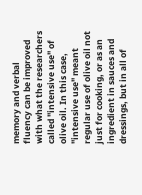memory and verbal fluency can be improved with what the researchers called "intensive use" of olive oil. In this case, "intensive use" meant regular use of olive oil not just for cooking, or as an ingredient in sauces and dressings, but in all of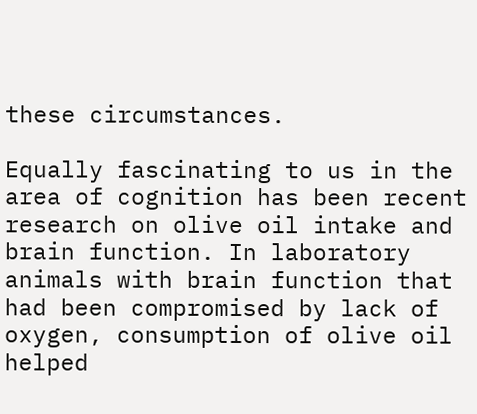these circumstances.

Equally fascinating to us in the area of cognition has been recent research on olive oil intake and brain function. In laboratory animals with brain function that had been compromised by lack of oxygen, consumption of olive oil helped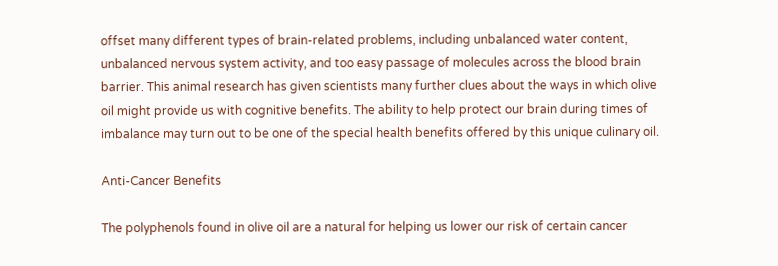offset many different types of brain-related problems, including unbalanced water content, unbalanced nervous system activity, and too easy passage of molecules across the blood brain barrier. This animal research has given scientists many further clues about the ways in which olive oil might provide us with cognitive benefits. The ability to help protect our brain during times of imbalance may turn out to be one of the special health benefits offered by this unique culinary oil.

Anti-Cancer Benefits

The polyphenols found in olive oil are a natural for helping us lower our risk of certain cancer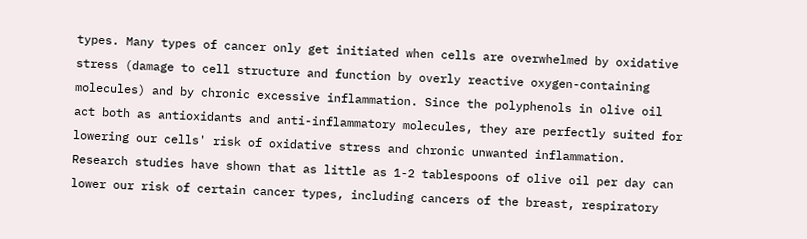types. Many types of cancer only get initiated when cells are overwhelmed by oxidative stress (damage to cell structure and function by overly reactive oxygen-containing molecules) and by chronic excessive inflammation. Since the polyphenols in olive oil act both as antioxidants and anti-inflammatory molecules, they are perfectly suited for lowering our cells' risk of oxidative stress and chronic unwanted inflammation. Research studies have shown that as little as 1-2 tablespoons of olive oil per day can lower our risk of certain cancer types, including cancers of the breast, respiratory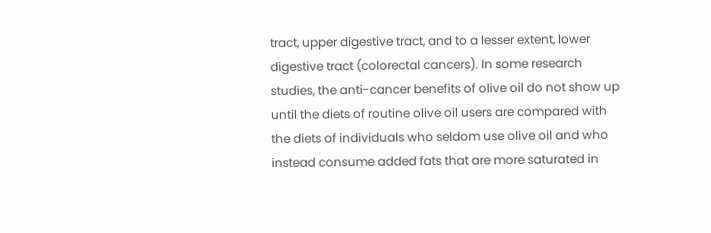tract, upper digestive tract, and to a lesser extent, lower digestive tract (colorectal cancers). In some research studies, the anti-cancer benefits of olive oil do not show up until the diets of routine olive oil users are compared with the diets of individuals who seldom use olive oil and who instead consume added fats that are more saturated in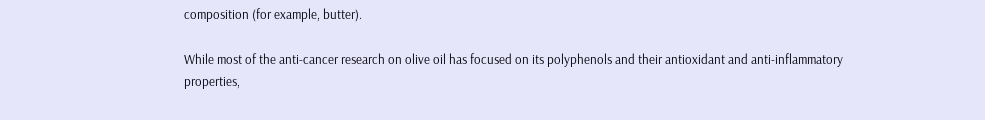composition (for example, butter).

While most of the anti-cancer research on olive oil has focused on its polyphenols and their antioxidant and anti-inflammatory properties,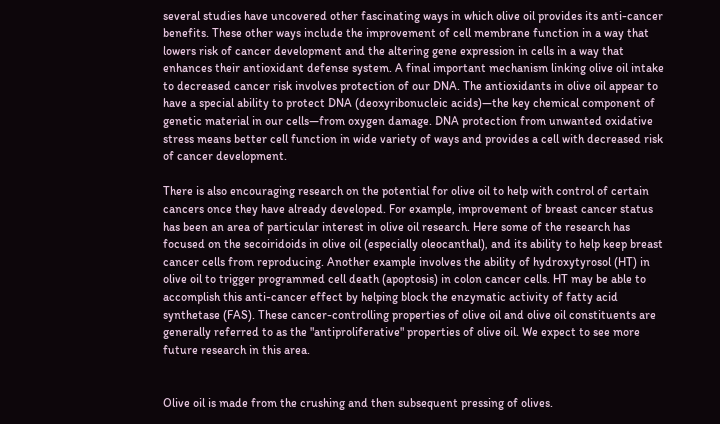several studies have uncovered other fascinating ways in which olive oil provides its anti-cancer benefits. These other ways include the improvement of cell membrane function in a way that lowers risk of cancer development and the altering gene expression in cells in a way that enhances their antioxidant defense system. A final important mechanism linking olive oil intake to decreased cancer risk involves protection of our DNA. The antioxidants in olive oil appear to have a special ability to protect DNA (deoxyribonucleic acids)—the key chemical component of genetic material in our cells—from oxygen damage. DNA protection from unwanted oxidative stress means better cell function in wide variety of ways and provides a cell with decreased risk of cancer development.

There is also encouraging research on the potential for olive oil to help with control of certain cancers once they have already developed. For example, improvement of breast cancer status has been an area of particular interest in olive oil research. Here some of the research has focused on the secoiridoids in olive oil (especially oleocanthal), and its ability to help keep breast cancer cells from reproducing. Another example involves the ability of hydroxytyrosol (HT) in olive oil to trigger programmed cell death (apoptosis) in colon cancer cells. HT may be able to accomplish this anti-cancer effect by helping block the enzymatic activity of fatty acid synthetase (FAS). These cancer-controlling properties of olive oil and olive oil constituents are generally referred to as the "antiproliferative" properties of olive oil. We expect to see more future research in this area.


Olive oil is made from the crushing and then subsequent pressing of olives.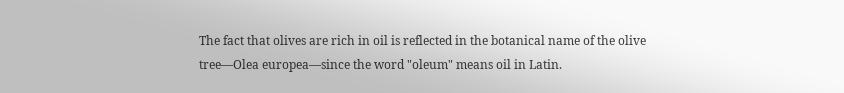The fact that olives are rich in oil is reflected in the botanical name of the olive tree—Olea europea—since the word "oleum" means oil in Latin.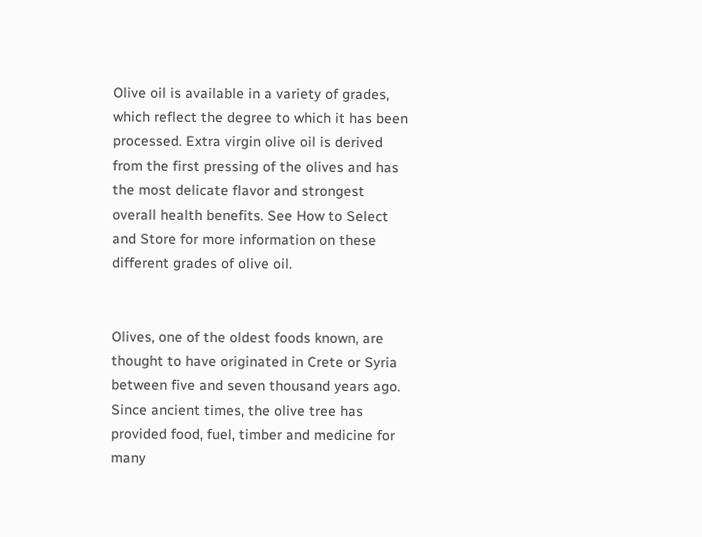Olive oil is available in a variety of grades, which reflect the degree to which it has been processed. Extra virgin olive oil is derived from the first pressing of the olives and has the most delicate flavor and strongest overall health benefits. See How to Select and Store for more information on these different grades of olive oil.


Olives, one of the oldest foods known, are thought to have originated in Crete or Syria between five and seven thousand years ago. Since ancient times, the olive tree has provided food, fuel, timber and medicine for many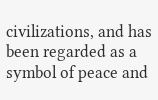civilizations, and has been regarded as a symbol of peace and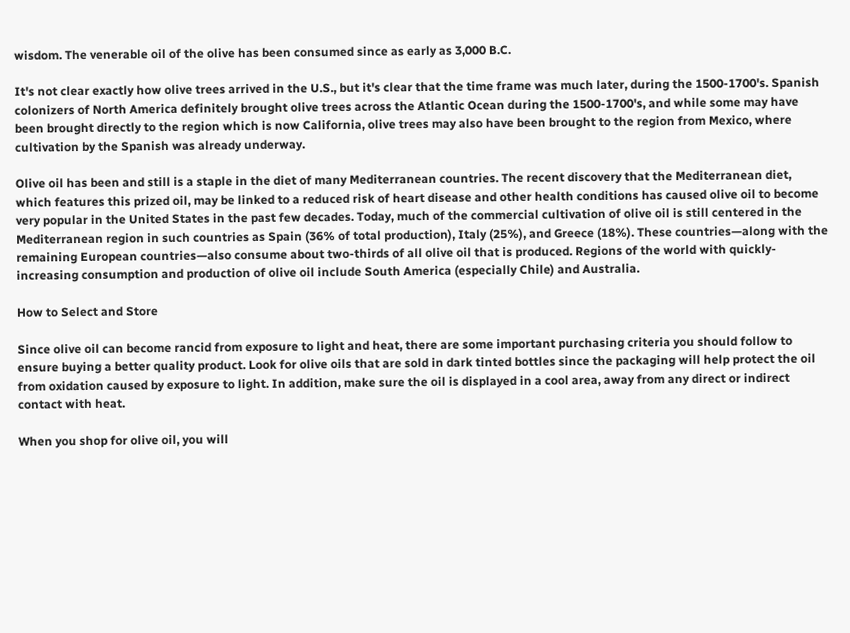wisdom. The venerable oil of the olive has been consumed since as early as 3,000 B.C.

It's not clear exactly how olive trees arrived in the U.S., but it's clear that the time frame was much later, during the 1500-1700's. Spanish colonizers of North America definitely brought olive trees across the Atlantic Ocean during the 1500-1700's, and while some may have been brought directly to the region which is now California, olive trees may also have been brought to the region from Mexico, where cultivation by the Spanish was already underway.

Olive oil has been and still is a staple in the diet of many Mediterranean countries. The recent discovery that the Mediterranean diet, which features this prized oil, may be linked to a reduced risk of heart disease and other health conditions has caused olive oil to become very popular in the United States in the past few decades. Today, much of the commercial cultivation of olive oil is still centered in the Mediterranean region in such countries as Spain (36% of total production), Italy (25%), and Greece (18%). These countries—along with the remaining European countries—also consume about two-thirds of all olive oil that is produced. Regions of the world with quickly-increasing consumption and production of olive oil include South America (especially Chile) and Australia.

How to Select and Store

Since olive oil can become rancid from exposure to light and heat, there are some important purchasing criteria you should follow to ensure buying a better quality product. Look for olive oils that are sold in dark tinted bottles since the packaging will help protect the oil from oxidation caused by exposure to light. In addition, make sure the oil is displayed in a cool area, away from any direct or indirect contact with heat.

When you shop for olive oil, you will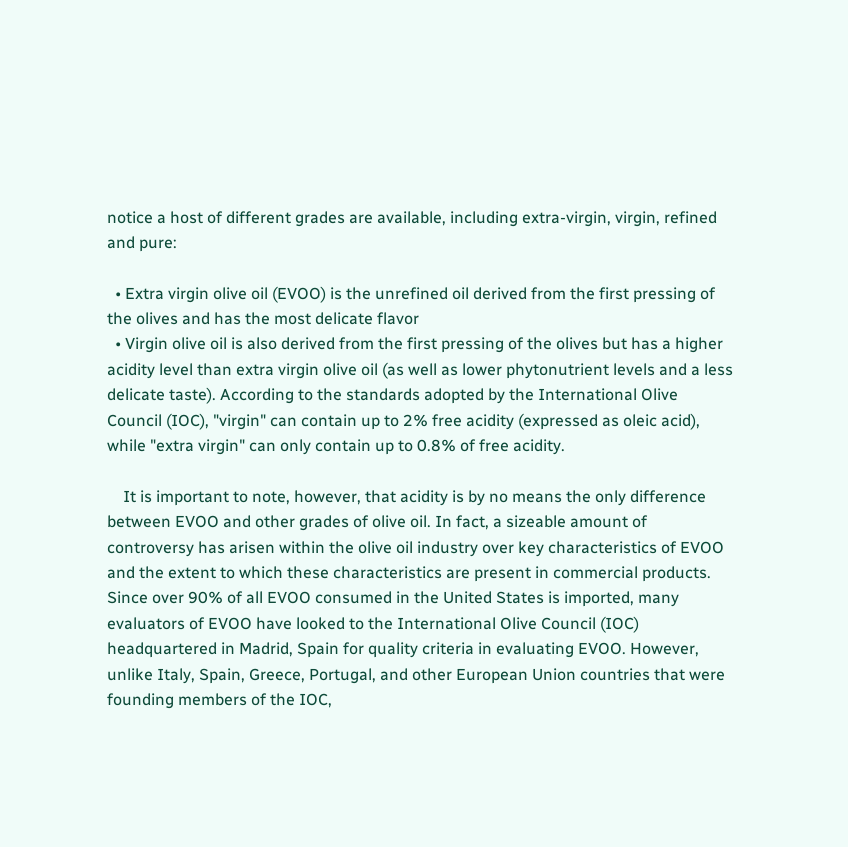notice a host of different grades are available, including extra-virgin, virgin, refined and pure:

  • Extra virgin olive oil (EVOO) is the unrefined oil derived from the first pressing of the olives and has the most delicate flavor
  • Virgin olive oil is also derived from the first pressing of the olives but has a higher acidity level than extra virgin olive oil (as well as lower phytonutrient levels and a less delicate taste). According to the standards adopted by the International Olive Council (IOC), "virgin" can contain up to 2% free acidity (expressed as oleic acid), while "extra virgin" can only contain up to 0.8% of free acidity.

    It is important to note, however, that acidity is by no means the only difference between EVOO and other grades of olive oil. In fact, a sizeable amount of controversy has arisen within the olive oil industry over key characteristics of EVOO and the extent to which these characteristics are present in commercial products. Since over 90% of all EVOO consumed in the United States is imported, many evaluators of EVOO have looked to the International Olive Council (IOC) headquartered in Madrid, Spain for quality criteria in evaluating EVOO. However, unlike Italy, Spain, Greece, Portugal, and other European Union countries that were founding members of the IOC,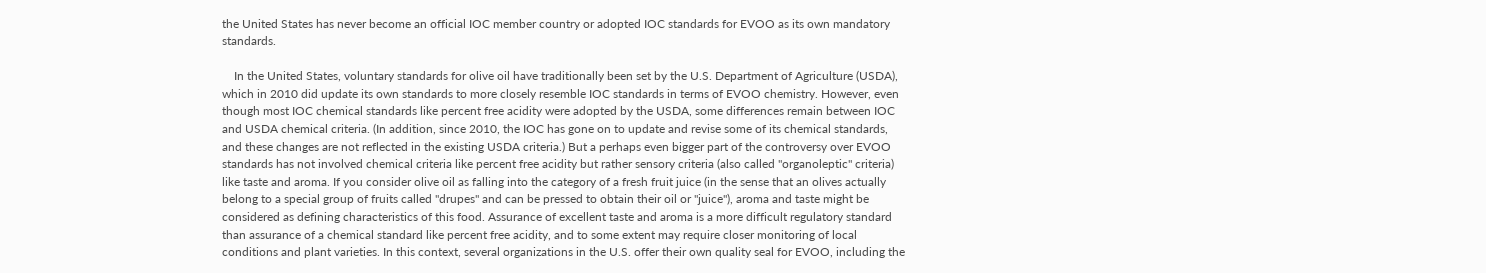the United States has never become an official IOC member country or adopted IOC standards for EVOO as its own mandatory standards.

    In the United States, voluntary standards for olive oil have traditionally been set by the U.S. Department of Agriculture (USDA), which in 2010 did update its own standards to more closely resemble IOC standards in terms of EVOO chemistry. However, even though most IOC chemical standards like percent free acidity were adopted by the USDA, some differences remain between IOC and USDA chemical criteria. (In addition, since 2010, the IOC has gone on to update and revise some of its chemical standards, and these changes are not reflected in the existing USDA criteria.) But a perhaps even bigger part of the controversy over EVOO standards has not involved chemical criteria like percent free acidity but rather sensory criteria (also called "organoleptic" criteria) like taste and aroma. If you consider olive oil as falling into the category of a fresh fruit juice (in the sense that an olives actually belong to a special group of fruits called "drupes" and can be pressed to obtain their oil or "juice"), aroma and taste might be considered as defining characteristics of this food. Assurance of excellent taste and aroma is a more difficult regulatory standard than assurance of a chemical standard like percent free acidity, and to some extent may require closer monitoring of local conditions and plant varieties. In this context, several organizations in the U.S. offer their own quality seal for EVOO, including the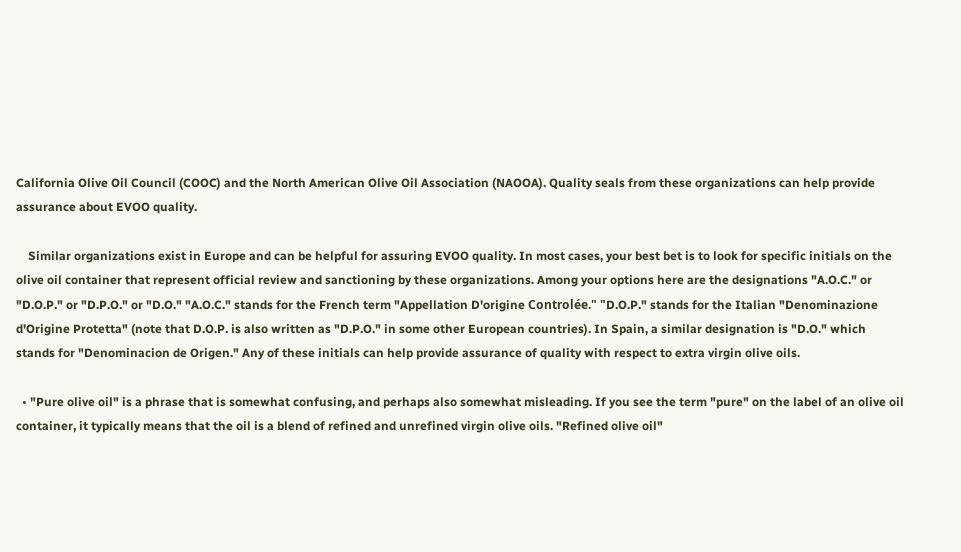California Olive Oil Council (COOC) and the North American Olive Oil Association (NAOOA). Quality seals from these organizations can help provide assurance about EVOO quality.

    Similar organizations exist in Europe and can be helpful for assuring EVOO quality. In most cases, your best bet is to look for specific initials on the olive oil container that represent official review and sanctioning by these organizations. Among your options here are the designations "A.O.C." or "D.O.P." or "D.P.O." or "D.O." "A.O.C." stands for the French term "Appellation D'origine Controlée." "D.O.P." stands for the Italian "Denominazione d'Origine Protetta" (note that D.O.P. is also written as "D.P.O." in some other European countries). In Spain, a similar designation is "D.O." which stands for "Denominacion de Origen." Any of these initials can help provide assurance of quality with respect to extra virgin olive oils.

  • "Pure olive oil" is a phrase that is somewhat confusing, and perhaps also somewhat misleading. If you see the term "pure" on the label of an olive oil container, it typically means that the oil is a blend of refined and unrefined virgin olive oils. "Refined olive oil"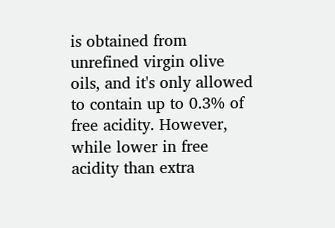is obtained from unrefined virgin olive oils, and it's only allowed to contain up to 0.3% of free acidity. However, while lower in free acidity than extra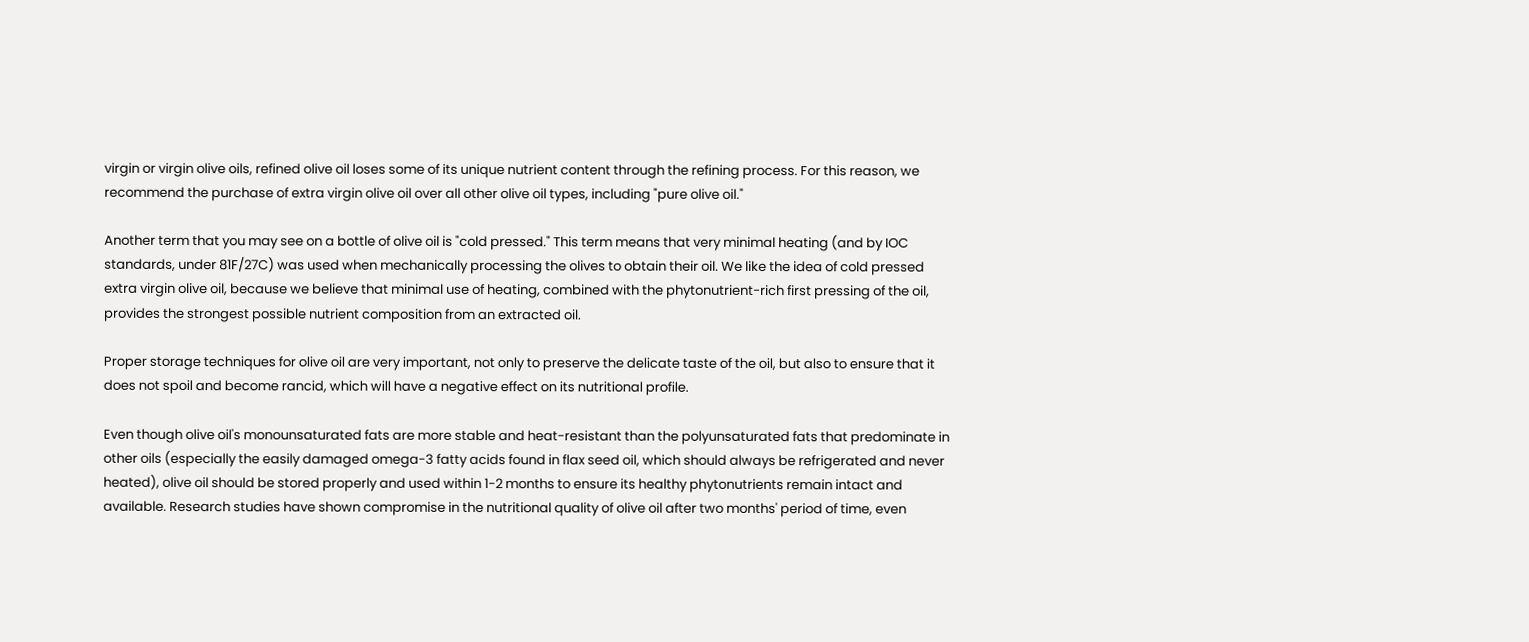virgin or virgin olive oils, refined olive oil loses some of its unique nutrient content through the refining process. For this reason, we recommend the purchase of extra virgin olive oil over all other olive oil types, including "pure olive oil."

Another term that you may see on a bottle of olive oil is "cold pressed." This term means that very minimal heating (and by IOC standards, under 81F/27C) was used when mechanically processing the olives to obtain their oil. We like the idea of cold pressed extra virgin olive oil, because we believe that minimal use of heating, combined with the phytonutrient-rich first pressing of the oil, provides the strongest possible nutrient composition from an extracted oil.

Proper storage techniques for olive oil are very important, not only to preserve the delicate taste of the oil, but also to ensure that it does not spoil and become rancid, which will have a negative effect on its nutritional profile.

Even though olive oil's monounsaturated fats are more stable and heat-resistant than the polyunsaturated fats that predominate in other oils (especially the easily damaged omega-3 fatty acids found in flax seed oil, which should always be refrigerated and never heated), olive oil should be stored properly and used within 1-2 months to ensure its healthy phytonutrients remain intact and available. Research studies have shown compromise in the nutritional quality of olive oil after two months' period of time, even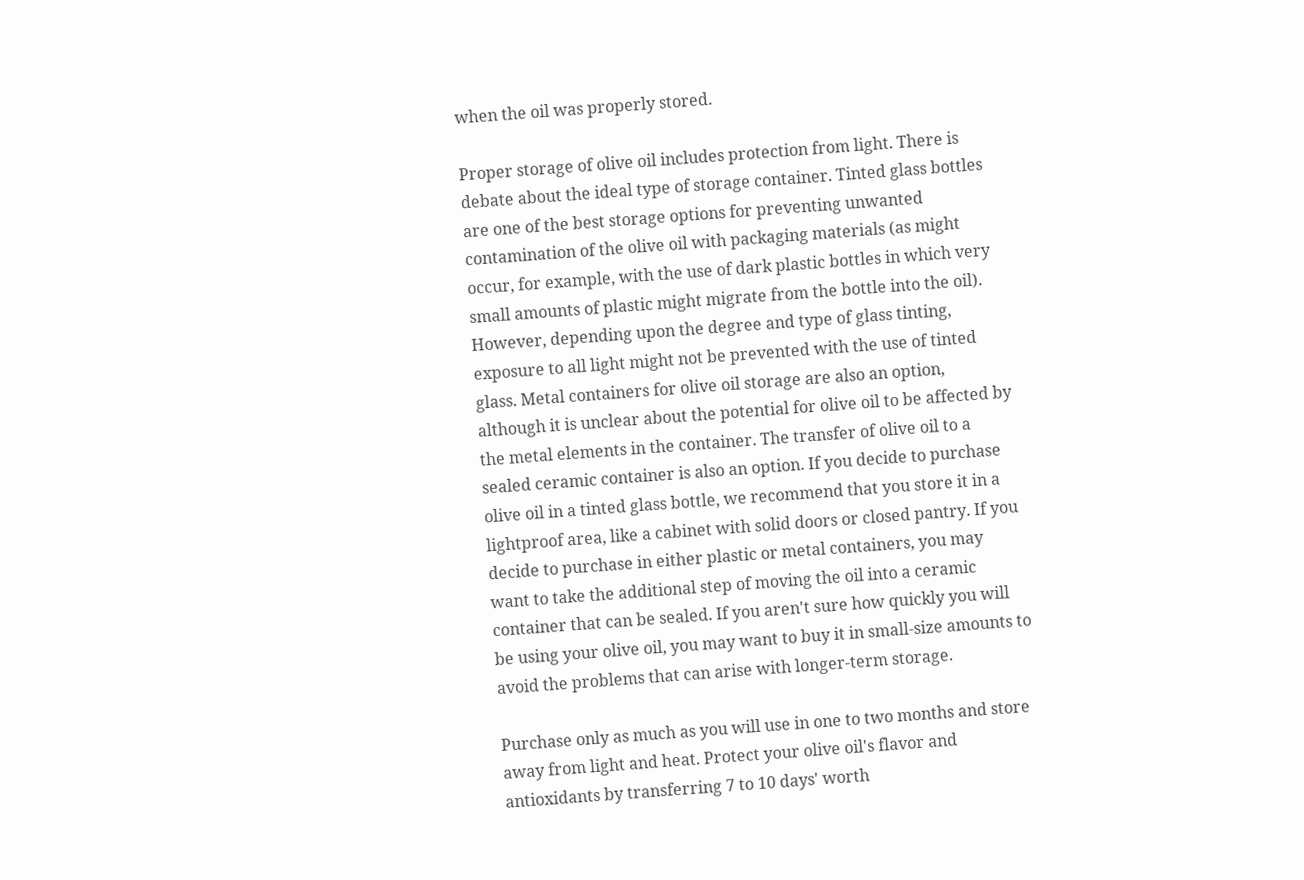when the oil was properly stored.

Proper storage of olive oil includes protection from light. There is debate about the ideal type of storage container. Tinted glass bottles are one of the best storage options for preventing unwanted contamination of the olive oil with packaging materials (as might occur, for example, with the use of dark plastic bottles in which very small amounts of plastic might migrate from the bottle into the oil). However, depending upon the degree and type of glass tinting, exposure to all light might not be prevented with the use of tinted glass. Metal containers for olive oil storage are also an option, although it is unclear about the potential for olive oil to be affected by the metal elements in the container. The transfer of olive oil to a sealed ceramic container is also an option. If you decide to purchase olive oil in a tinted glass bottle, we recommend that you store it in a lightproof area, like a cabinet with solid doors or closed pantry. If you decide to purchase in either plastic or metal containers, you may want to take the additional step of moving the oil into a ceramic container that can be sealed. If you aren't sure how quickly you will be using your olive oil, you may want to buy it in small-size amounts to avoid the problems that can arise with longer-term storage.

Purchase only as much as you will use in one to two months and store away from light and heat. Protect your olive oil's flavor and antioxidants by transferring 7 to 10 days' worth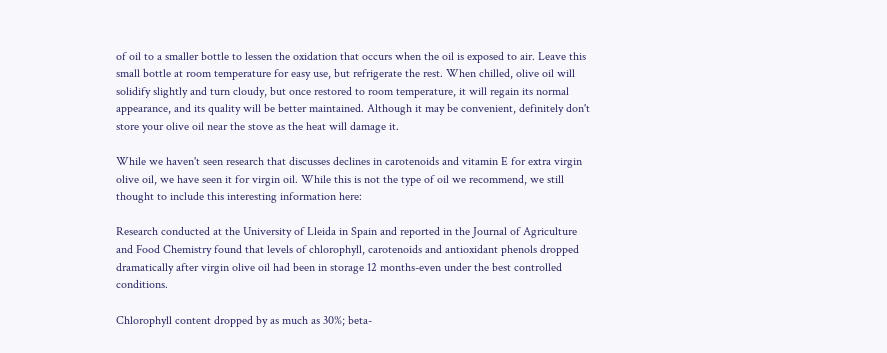of oil to a smaller bottle to lessen the oxidation that occurs when the oil is exposed to air. Leave this small bottle at room temperature for easy use, but refrigerate the rest. When chilled, olive oil will solidify slightly and turn cloudy, but once restored to room temperature, it will regain its normal appearance, and its quality will be better maintained. Although it may be convenient, definitely don't store your olive oil near the stove as the heat will damage it.

While we haven't seen research that discusses declines in carotenoids and vitamin E for extra virgin olive oil, we have seen it for virgin oil. While this is not the type of oil we recommend, we still thought to include this interesting information here:

Research conducted at the University of Lleida in Spain and reported in the Journal of Agriculture and Food Chemistry found that levels of chlorophyll, carotenoids and antioxidant phenols dropped dramatically after virgin olive oil had been in storage 12 months-even under the best controlled conditions.

Chlorophyll content dropped by as much as 30%; beta-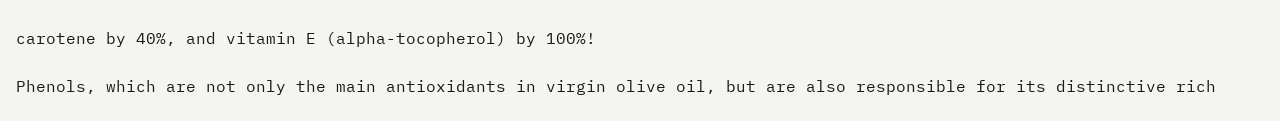carotene by 40%, and vitamin E (alpha-tocopherol) by 100%!

Phenols, which are not only the main antioxidants in virgin olive oil, but are also responsible for its distinctive rich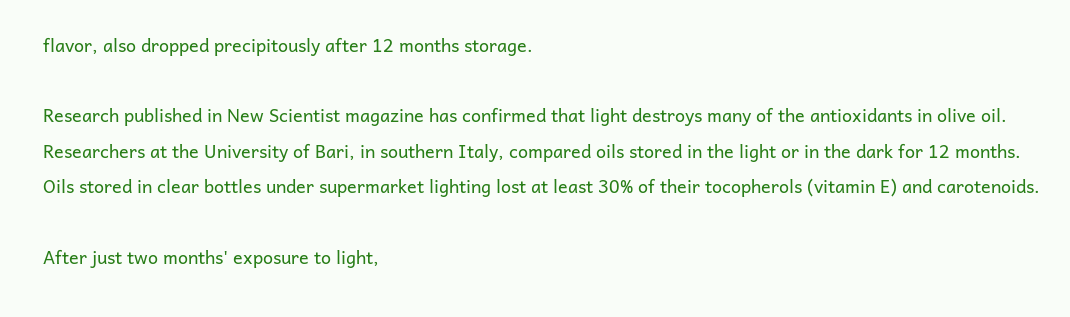flavor, also dropped precipitously after 12 months storage.

Research published in New Scientist magazine has confirmed that light destroys many of the antioxidants in olive oil. Researchers at the University of Bari, in southern Italy, compared oils stored in the light or in the dark for 12 months. Oils stored in clear bottles under supermarket lighting lost at least 30% of their tocopherols (vitamin E) and carotenoids.

After just two months' exposure to light,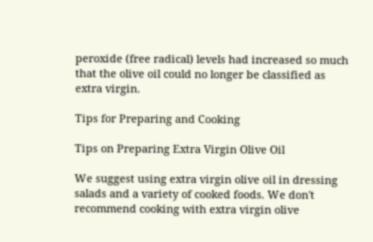peroxide (free radical) levels had increased so much that the olive oil could no longer be classified as extra virgin.

Tips for Preparing and Cooking

Tips on Preparing Extra Virgin Olive Oil

We suggest using extra virgin olive oil in dressing salads and a variety of cooked foods. We don't recommend cooking with extra virgin olive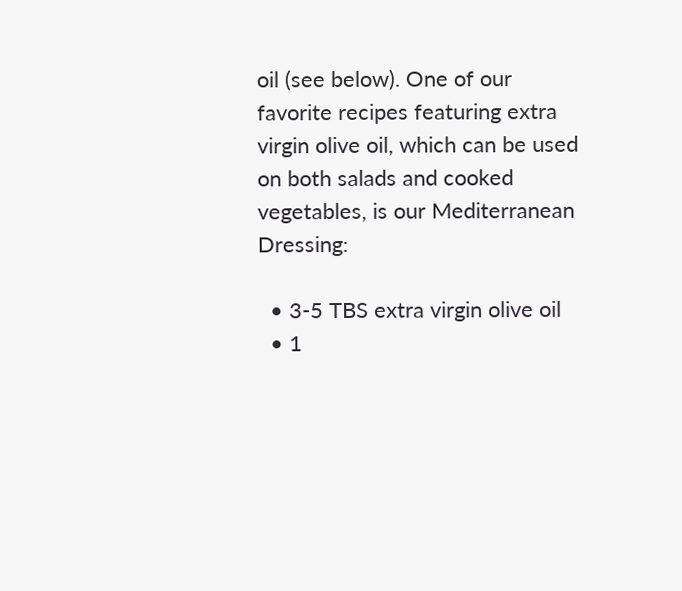oil (see below). One of our favorite recipes featuring extra virgin olive oil, which can be used on both salads and cooked vegetables, is our Mediterranean Dressing:

  • 3-5 TBS extra virgin olive oil
  • 1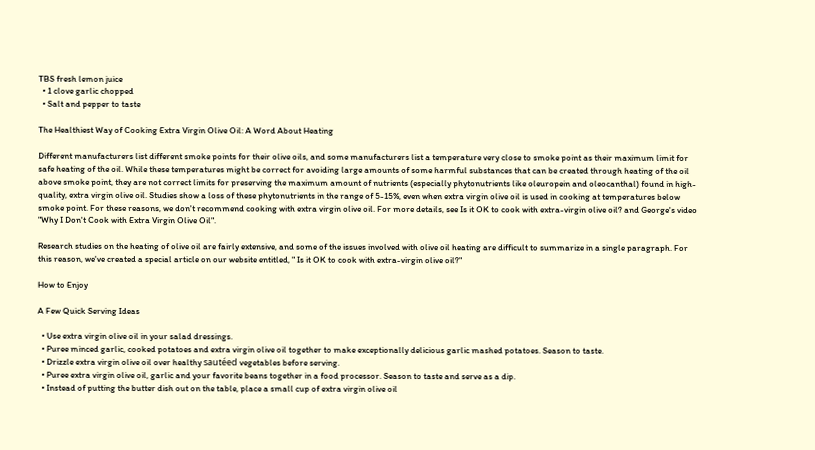TBS fresh lemon juice
  • 1 clove garlic chopped
  • Salt and pepper to taste

The Healthiest Way of Cooking Extra Virgin Olive Oil: A Word About Heating

Different manufacturers list different smoke points for their olive oils, and some manufacturers list a temperature very close to smoke point as their maximum limit for safe heating of the oil. While these temperatures might be correct for avoiding large amounts of some harmful substances that can be created through heating of the oil above smoke point, they are not correct limits for preserving the maximum amount of nutrients (especially phytonutrients like oleuropein and oleocanthal) found in high-quality, extra virgin olive oil. Studies show a loss of these phytonutrients in the range of 5-15%, even when extra virgin olive oil is used in cooking at temperatures below smoke point. For these reasons, we don't recommend cooking with extra virgin olive oil. For more details, see Is it OK to cook with extra-virgin olive oil? and George's video "Why I Don't Cook with Extra Virgin Olive Oil".

Research studies on the heating of olive oil are fairly extensive, and some of the issues involved with olive oil heating are difficult to summarize in a single paragraph. For this reason, we've created a special article on our website entitled, " Is it OK to cook with extra-virgin olive oil?"

How to Enjoy

A Few Quick Serving Ideas

  • Use extra virgin olive oil in your salad dressings.
  • Puree minced garlic, cooked potatoes and extra virgin olive oil together to make exceptionally delicious garlic mashed potatoes. Season to taste.
  • Drizzle extra virgin olive oil over healthy sautéed vegetables before serving.
  • Puree extra virgin olive oil, garlic and your favorite beans together in a food processor. Season to taste and serve as a dip.
  • Instead of putting the butter dish out on the table, place a small cup of extra virgin olive oil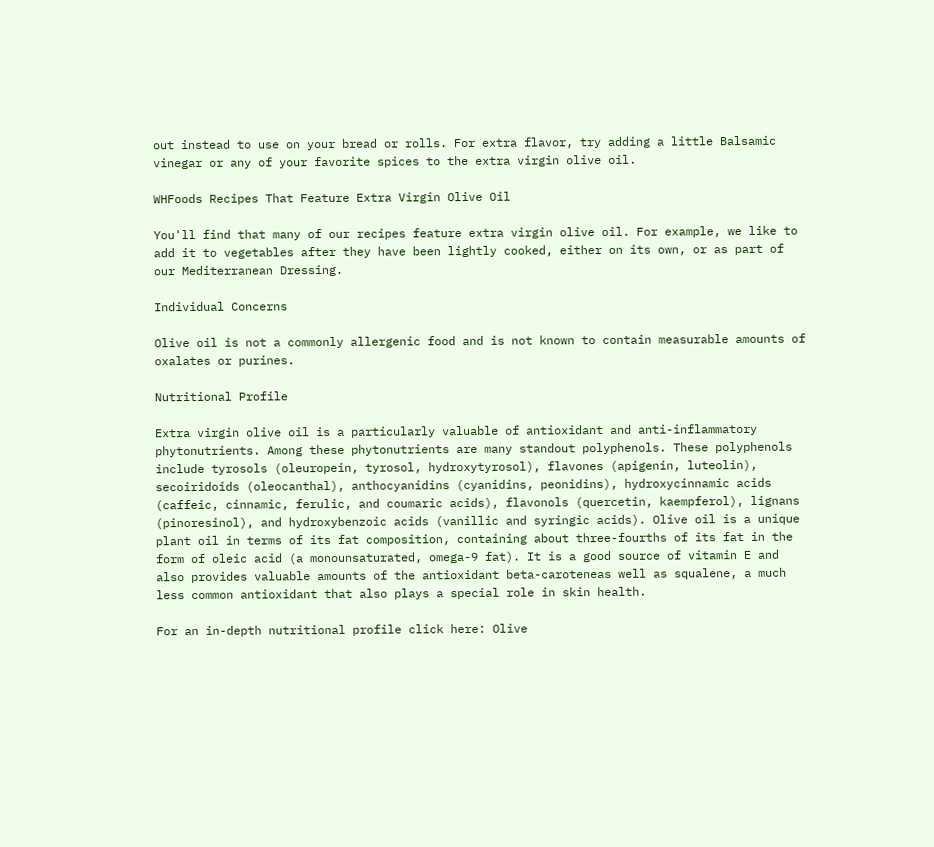out instead to use on your bread or rolls. For extra flavor, try adding a little Balsamic vinegar or any of your favorite spices to the extra virgin olive oil.

WHFoods Recipes That Feature Extra Virgin Olive Oil

You'll find that many of our recipes feature extra virgin olive oil. For example, we like to add it to vegetables after they have been lightly cooked, either on its own, or as part of our Mediterranean Dressing.

Individual Concerns

Olive oil is not a commonly allergenic food and is not known to contain measurable amounts of oxalates or purines.

Nutritional Profile

Extra virgin olive oil is a particularly valuable of antioxidant and anti-inflammatory phytonutrients. Among these phytonutrients are many standout polyphenols. These polyphenols include tyrosols (oleuropein, tyrosol, hydroxytyrosol), flavones (apigenin, luteolin), secoiridoids (oleocanthal), anthocyanidins (cyanidins, peonidins), hydroxycinnamic acids (caffeic, cinnamic, ferulic, and coumaric acids), flavonols (quercetin, kaempferol), lignans (pinoresinol), and hydroxybenzoic acids (vanillic and syringic acids). Olive oil is a unique plant oil in terms of its fat composition, containing about three-fourths of its fat in the form of oleic acid (a monounsaturated, omega-9 fat). It is a good source of vitamin E and also provides valuable amounts of the antioxidant beta-caroteneas well as squalene, a much less common antioxidant that also plays a special role in skin health.

For an in-depth nutritional profile click here: Olive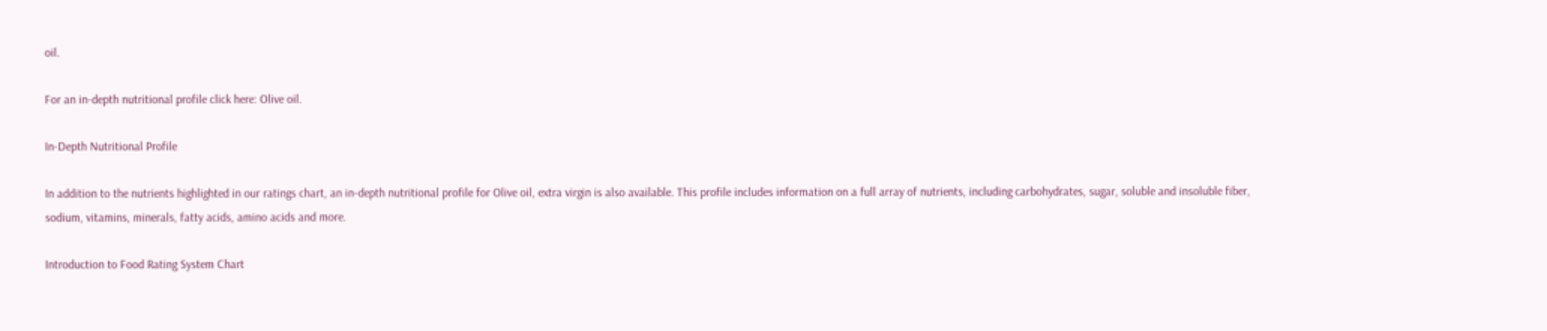oil.

For an in-depth nutritional profile click here: Olive oil.

In-Depth Nutritional Profile

In addition to the nutrients highlighted in our ratings chart, an in-depth nutritional profile for Olive oil, extra virgin is also available. This profile includes information on a full array of nutrients, including carbohydrates, sugar, soluble and insoluble fiber, sodium, vitamins, minerals, fatty acids, amino acids and more.

Introduction to Food Rating System Chart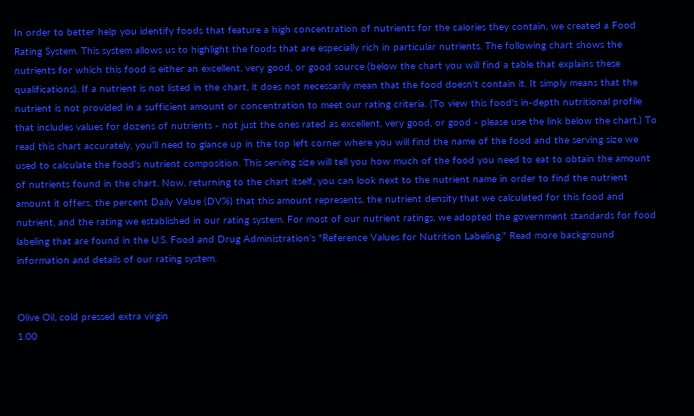In order to better help you identify foods that feature a high concentration of nutrients for the calories they contain, we created a Food Rating System. This system allows us to highlight the foods that are especially rich in particular nutrients. The following chart shows the nutrients for which this food is either an excellent, very good, or good source (below the chart you will find a table that explains these qualifications). If a nutrient is not listed in the chart, it does not necessarily mean that the food doesn't contain it. It simply means that the nutrient is not provided in a sufficient amount or concentration to meet our rating criteria. (To view this food's in-depth nutritional profile that includes values for dozens of nutrients - not just the ones rated as excellent, very good, or good - please use the link below the chart.) To read this chart accurately, you'll need to glance up in the top left corner where you will find the name of the food and the serving size we used to calculate the food's nutrient composition. This serving size will tell you how much of the food you need to eat to obtain the amount of nutrients found in the chart. Now, returning to the chart itself, you can look next to the nutrient name in order to find the nutrient amount it offers, the percent Daily Value (DV%) that this amount represents, the nutrient density that we calculated for this food and nutrient, and the rating we established in our rating system. For most of our nutrient ratings, we adopted the government standards for food labeling that are found in the U.S. Food and Drug Administration's "Reference Values for Nutrition Labeling." Read more background information and details of our rating system.


Olive Oil, cold pressed extra virgin
1.00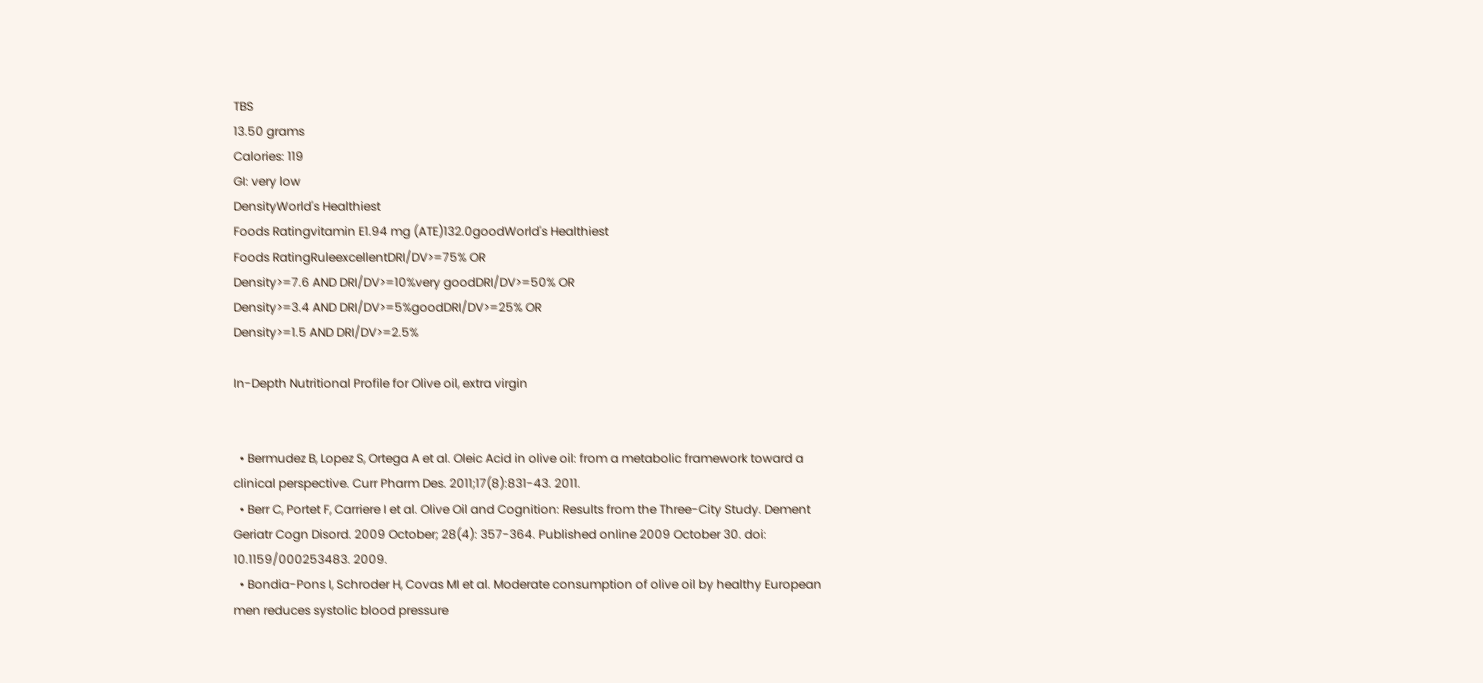TBS
13.50 grams
Calories: 119
GI: very low
DensityWorld's Healthiest
Foods Ratingvitamin E1.94 mg (ATE)132.0goodWorld's Healthiest
Foods RatingRuleexcellentDRI/DV>=75% OR
Density>=7.6 AND DRI/DV>=10%very goodDRI/DV>=50% OR
Density>=3.4 AND DRI/DV>=5%goodDRI/DV>=25% OR
Density>=1.5 AND DRI/DV>=2.5%

In-Depth Nutritional Profile for Olive oil, extra virgin


  • Bermudez B, Lopez S, Ortega A et al. Oleic Acid in olive oil: from a metabolic framework toward a clinical perspective. Curr Pharm Des. 2011;17(8):831-43. 2011.
  • Berr C, Portet F, Carriere I et al. Olive Oil and Cognition: Results from the Three-City Study. Dement Geriatr Cogn Disord. 2009 October; 28(4): 357-364. Published online 2009 October 30. doi: 10.1159/000253483. 2009.
  • Bondia-Pons I, Schroder H, Covas MI et al. Moderate consumption of olive oil by healthy European men reduces systolic blood pressure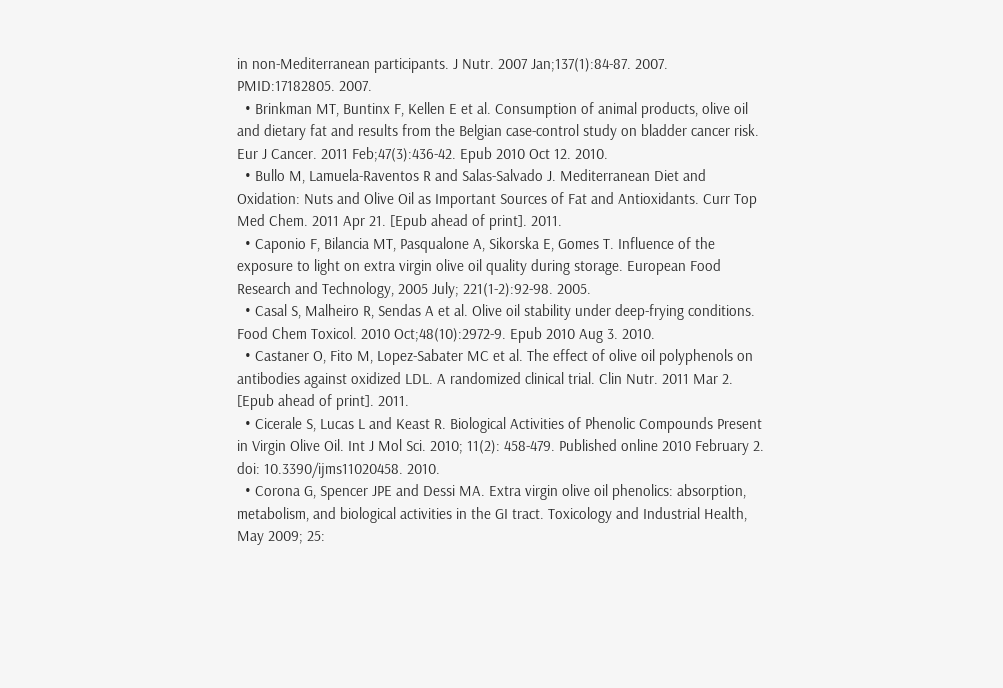in non-Mediterranean participants. J Nutr. 2007 Jan;137(1):84-87. 2007. PMID:17182805. 2007.
  • Brinkman MT, Buntinx F, Kellen E et al. Consumption of animal products, olive oil and dietary fat and results from the Belgian case-control study on bladder cancer risk. Eur J Cancer. 2011 Feb;47(3):436-42. Epub 2010 Oct 12. 2010.
  • Bullo M, Lamuela-Raventos R and Salas-Salvado J. Mediterranean Diet and Oxidation: Nuts and Olive Oil as Important Sources of Fat and Antioxidants. Curr Top Med Chem. 2011 Apr 21. [Epub ahead of print]. 2011.
  • Caponio F, Bilancia MT, Pasqualone A, Sikorska E, Gomes T. Influence of the exposure to light on extra virgin olive oil quality during storage. European Food Research and Technology, 2005 July; 221(1-2):92-98. 2005.
  • Casal S, Malheiro R, Sendas A et al. Olive oil stability under deep-frying conditions. Food Chem Toxicol. 2010 Oct;48(10):2972-9. Epub 2010 Aug 3. 2010.
  • Castaner O, Fito M, Lopez-Sabater MC et al. The effect of olive oil polyphenols on antibodies against oxidized LDL. A randomized clinical trial. Clin Nutr. 2011 Mar 2. [Epub ahead of print]. 2011.
  • Cicerale S, Lucas L and Keast R. Biological Activities of Phenolic Compounds Present in Virgin Olive Oil. Int J Mol Sci. 2010; 11(2): 458-479. Published online 2010 February 2. doi: 10.3390/ijms11020458. 2010.
  • Corona G, Spencer JPE and Dessi MA. Extra virgin olive oil phenolics: absorption, metabolism, and biological activities in the GI tract. Toxicology and Industrial Health, May 2009; 25: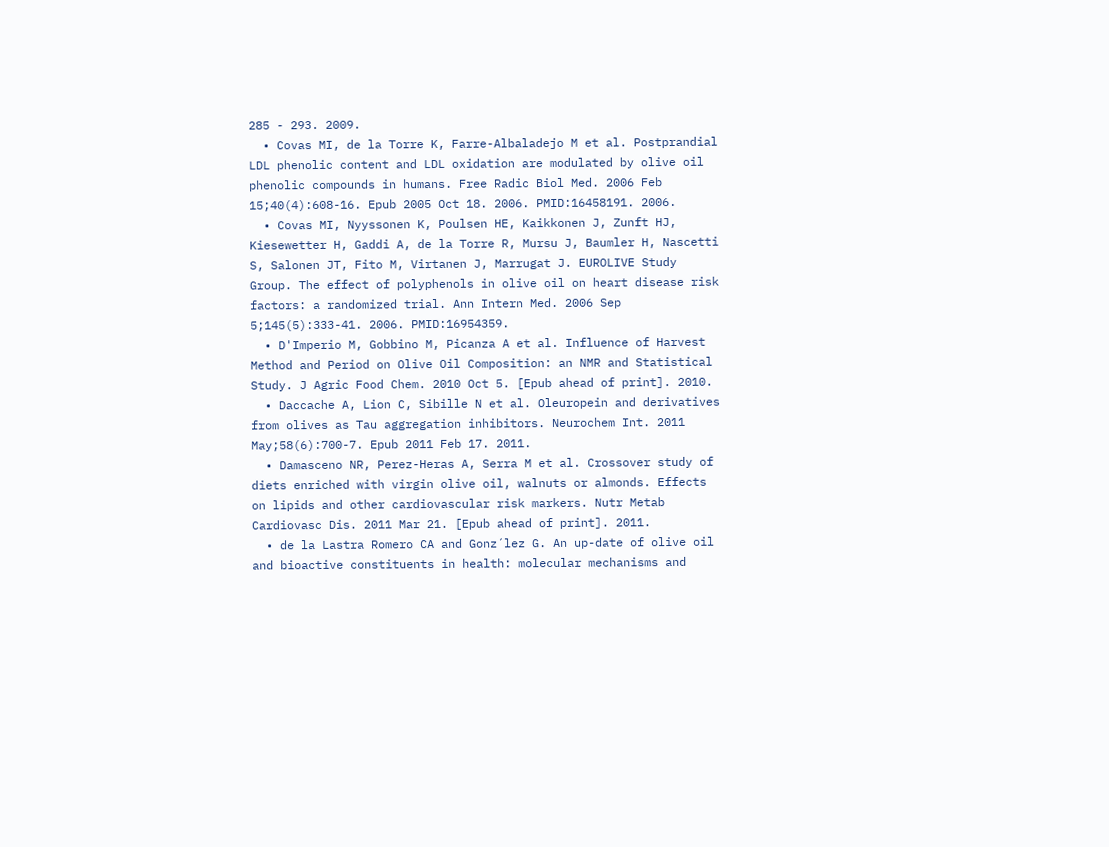285 - 293. 2009.
  • Covas MI, de la Torre K, Farre-Albaladejo M et al. Postprandial LDL phenolic content and LDL oxidation are modulated by olive oil phenolic compounds in humans. Free Radic Biol Med. 2006 Feb 15;40(4):608-16. Epub 2005 Oct 18. 2006. PMID:16458191. 2006.
  • Covas MI, Nyyssonen K, Poulsen HE, Kaikkonen J, Zunft HJ, Kiesewetter H, Gaddi A, de la Torre R, Mursu J, Baumler H, Nascetti S, Salonen JT, Fito M, Virtanen J, Marrugat J. EUROLIVE Study Group. The effect of polyphenols in olive oil on heart disease risk factors: a randomized trial. Ann Intern Med. 2006 Sep 5;145(5):333-41. 2006. PMID:16954359.
  • D'Imperio M, Gobbino M, Picanza A et al. Influence of Harvest Method and Period on Olive Oil Composition: an NMR and Statistical Study. J Agric Food Chem. 2010 Oct 5. [Epub ahead of print]. 2010.
  • Daccache A, Lion C, Sibille N et al. Oleuropein and derivatives from olives as Tau aggregation inhibitors. Neurochem Int. 2011 May;58(6):700-7. Epub 2011 Feb 17. 2011.
  • Damasceno NR, Perez-Heras A, Serra M et al. Crossover study of diets enriched with virgin olive oil, walnuts or almonds. Effects on lipids and other cardiovascular risk markers. Nutr Metab Cardiovasc Dis. 2011 Mar 21. [Epub ahead of print]. 2011.
  • de la Lastra Romero CA and Gonz´lez G. An up-date of olive oil and bioactive constituents in health: molecular mechanisms and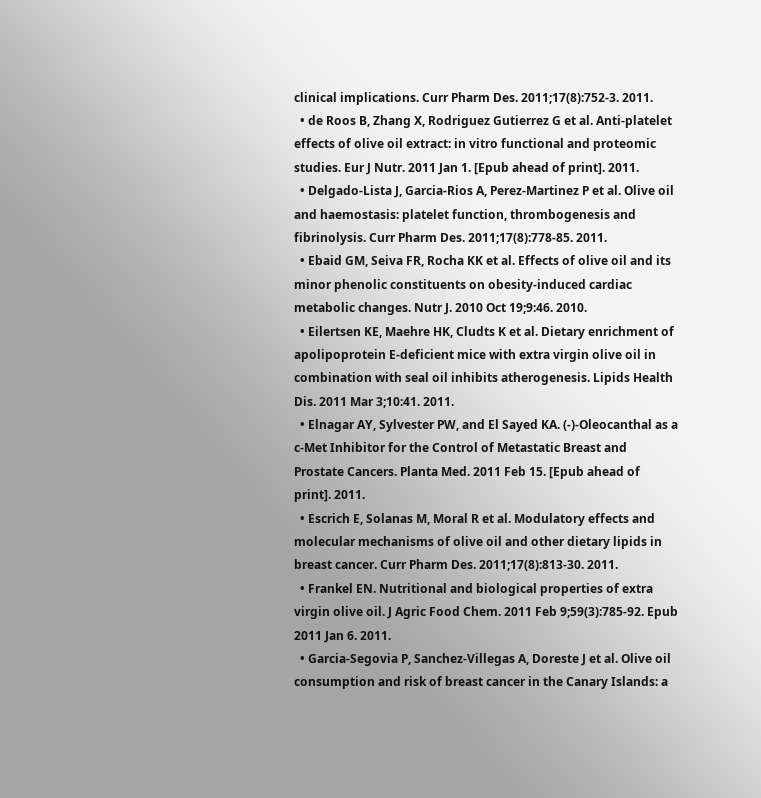clinical implications. Curr Pharm Des. 2011;17(8):752-3. 2011.
  • de Roos B, Zhang X, Rodriguez Gutierrez G et al. Anti-platelet effects of olive oil extract: in vitro functional and proteomic studies. Eur J Nutr. 2011 Jan 1. [Epub ahead of print]. 2011.
  • Delgado-Lista J, Garcia-Rios A, Perez-Martinez P et al. Olive oil and haemostasis: platelet function, thrombogenesis and fibrinolysis. Curr Pharm Des. 2011;17(8):778-85. 2011.
  • Ebaid GM, Seiva FR, Rocha KK et al. Effects of olive oil and its minor phenolic constituents on obesity-induced cardiac metabolic changes. Nutr J. 2010 Oct 19;9:46. 2010.
  • Eilertsen KE, Maehre HK, Cludts K et al. Dietary enrichment of apolipoprotein E-deficient mice with extra virgin olive oil in combination with seal oil inhibits atherogenesis. Lipids Health Dis. 2011 Mar 3;10:41. 2011.
  • Elnagar AY, Sylvester PW, and El Sayed KA. (-)-Oleocanthal as a c-Met Inhibitor for the Control of Metastatic Breast and Prostate Cancers. Planta Med. 2011 Feb 15. [Epub ahead of print]. 2011.
  • Escrich E, Solanas M, Moral R et al. Modulatory effects and molecular mechanisms of olive oil and other dietary lipids in breast cancer. Curr Pharm Des. 2011;17(8):813-30. 2011.
  • Frankel EN. Nutritional and biological properties of extra virgin olive oil. J Agric Food Chem. 2011 Feb 9;59(3):785-92. Epub 2011 Jan 6. 2011.
  • Garcia-Segovia P, Sanchez-Villegas A, Doreste J et al. Olive oil consumption and risk of breast cancer in the Canary Islands: a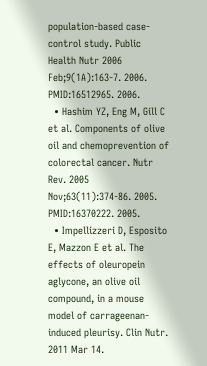population-based case-control study. Public Health Nutr 2006 Feb;9(1A):163-7. 2006. PMID:16512965. 2006.
  • Hashim YZ, Eng M, Gill C et al. Components of olive oil and chemoprevention of colorectal cancer. Nutr Rev. 2005 Nov;63(11):374-86. 2005. PMID:16370222. 2005.
  • Impellizzeri D, Esposito E, Mazzon E et al. The effects of oleuropein aglycone, an olive oil compound, in a mouse model of carrageenan-induced pleurisy. Clin Nutr. 2011 Mar 14.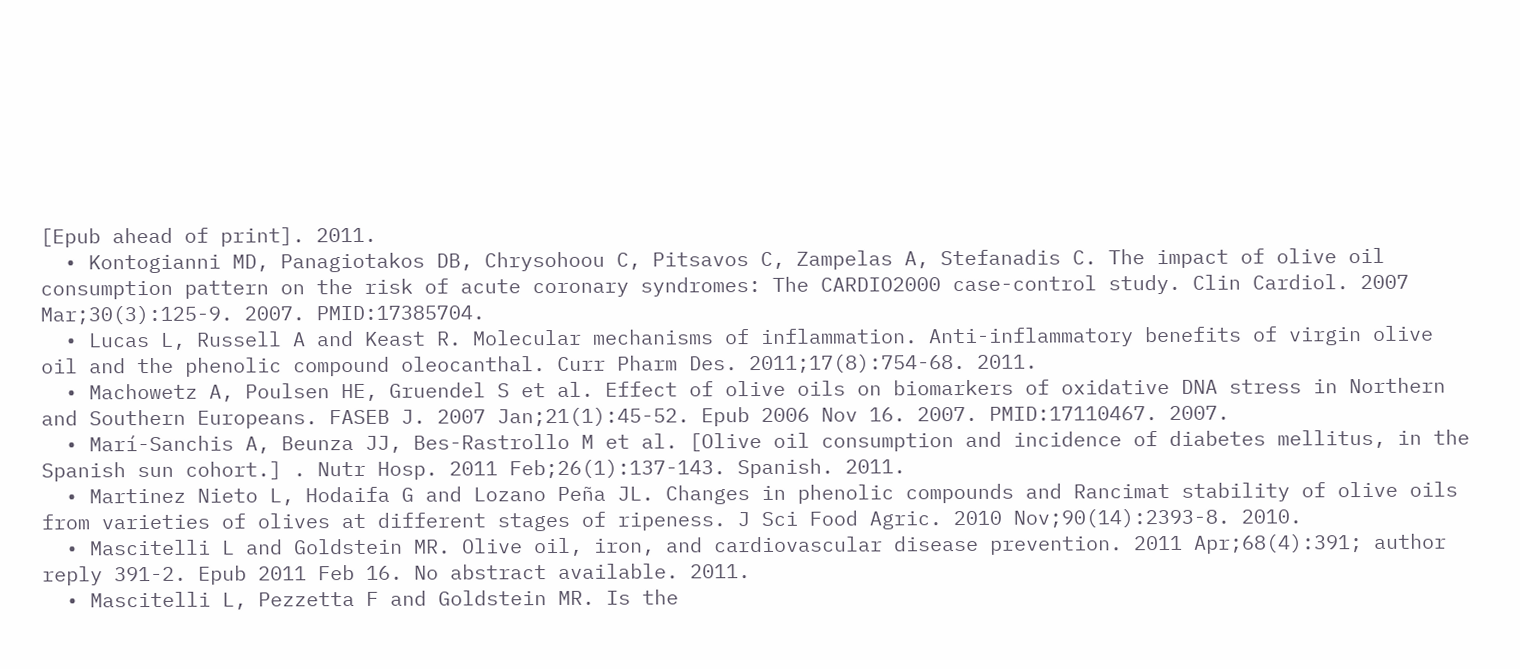[Epub ahead of print]. 2011.
  • Kontogianni MD, Panagiotakos DB, Chrysohoou C, Pitsavos C, Zampelas A, Stefanadis C. The impact of olive oil consumption pattern on the risk of acute coronary syndromes: The CARDIO2000 case-control study. Clin Cardiol. 2007 Mar;30(3):125-9. 2007. PMID:17385704.
  • Lucas L, Russell A and Keast R. Molecular mechanisms of inflammation. Anti-inflammatory benefits of virgin olive oil and the phenolic compound oleocanthal. Curr Pharm Des. 2011;17(8):754-68. 2011.
  • Machowetz A, Poulsen HE, Gruendel S et al. Effect of olive oils on biomarkers of oxidative DNA stress in Northern and Southern Europeans. FASEB J. 2007 Jan;21(1):45-52. Epub 2006 Nov 16. 2007. PMID:17110467. 2007.
  • Marí-Sanchis A, Beunza JJ, Bes-Rastrollo M et al. [Olive oil consumption and incidence of diabetes mellitus, in the Spanish sun cohort.] . Nutr Hosp. 2011 Feb;26(1):137-143. Spanish. 2011.
  • Martinez Nieto L, Hodaifa G and Lozano Peña JL. Changes in phenolic compounds and Rancimat stability of olive oils from varieties of olives at different stages of ripeness. J Sci Food Agric. 2010 Nov;90(14):2393-8. 2010.
  • Mascitelli L and Goldstein MR. Olive oil, iron, and cardiovascular disease prevention. 2011 Apr;68(4):391; author reply 391-2. Epub 2011 Feb 16. No abstract available. 2011.
  • Mascitelli L, Pezzetta F and Goldstein MR. Is the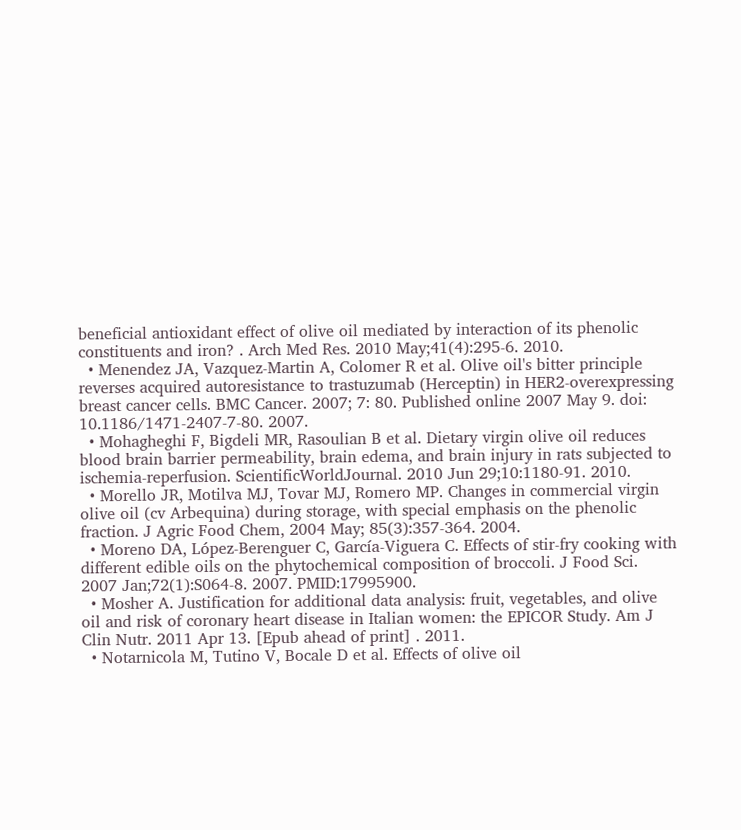beneficial antioxidant effect of olive oil mediated by interaction of its phenolic constituents and iron? . Arch Med Res. 2010 May;41(4):295-6. 2010.
  • Menendez JA, Vazquez-Martin A, Colomer R et al. Olive oil's bitter principle reverses acquired autoresistance to trastuzumab (Herceptin) in HER2-overexpressing breast cancer cells. BMC Cancer. 2007; 7: 80. Published online 2007 May 9. doi: 10.1186/1471-2407-7-80. 2007.
  • Mohagheghi F, Bigdeli MR, Rasoulian B et al. Dietary virgin olive oil reduces blood brain barrier permeability, brain edema, and brain injury in rats subjected to ischemia-reperfusion. ScientificWorldJournal. 2010 Jun 29;10:1180-91. 2010.
  • Morello JR, Motilva MJ, Tovar MJ, Romero MP. Changes in commercial virgin olive oil (cv Arbequina) during storage, with special emphasis on the phenolic fraction. J Agric Food Chem, 2004 May; 85(3):357-364. 2004.
  • Moreno DA, López-Berenguer C, García-Viguera C. Effects of stir-fry cooking with different edible oils on the phytochemical composition of broccoli. J Food Sci. 2007 Jan;72(1):S064-8. 2007. PMID:17995900.
  • Mosher A. Justification for additional data analysis: fruit, vegetables, and olive oil and risk of coronary heart disease in Italian women: the EPICOR Study. Am J Clin Nutr. 2011 Apr 13. [Epub ahead of print] . 2011.
  • Notarnicola M, Tutino V, Bocale D et al. Effects of olive oil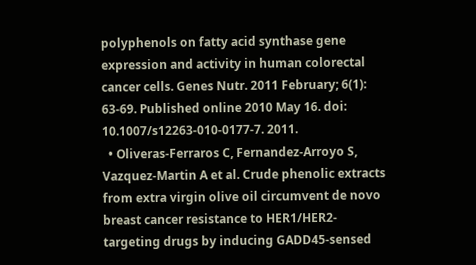polyphenols on fatty acid synthase gene expression and activity in human colorectal cancer cells. Genes Nutr. 2011 February; 6(1): 63-69. Published online 2010 May 16. doi: 10.1007/s12263-010-0177-7. 2011.
  • Oliveras-Ferraros C, Fernandez-Arroyo S, Vazquez-Martin A et al. Crude phenolic extracts from extra virgin olive oil circumvent de novo breast cancer resistance to HER1/HER2-targeting drugs by inducing GADD45-sensed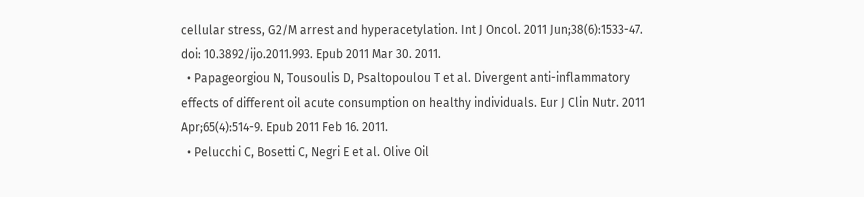cellular stress, G2/M arrest and hyperacetylation. Int J Oncol. 2011 Jun;38(6):1533-47. doi: 10.3892/ijo.2011.993. Epub 2011 Mar 30. 2011.
  • Papageorgiou N, Tousoulis D, Psaltopoulou T et al. Divergent anti-inflammatory effects of different oil acute consumption on healthy individuals. Eur J Clin Nutr. 2011 Apr;65(4):514-9. Epub 2011 Feb 16. 2011.
  • Pelucchi C, Bosetti C, Negri E et al. Olive Oil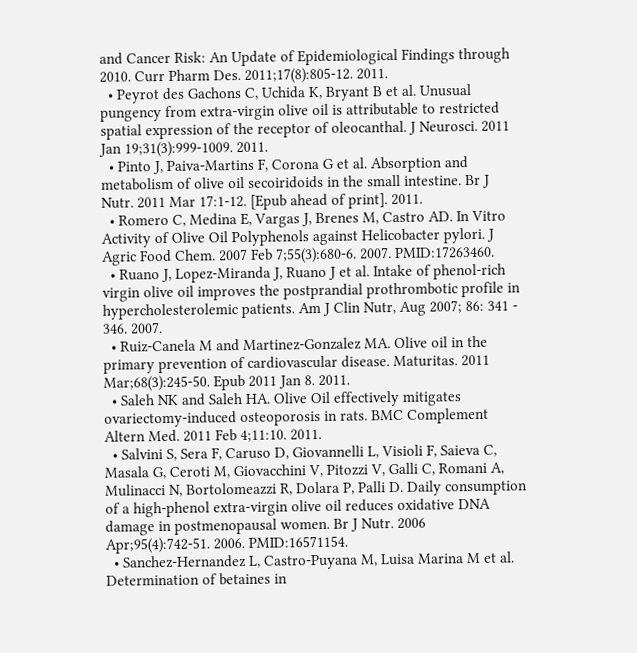and Cancer Risk: An Update of Epidemiological Findings through 2010. Curr Pharm Des. 2011;17(8):805-12. 2011.
  • Peyrot des Gachons C, Uchida K, Bryant B et al. Unusual pungency from extra-virgin olive oil is attributable to restricted spatial expression of the receptor of oleocanthal. J Neurosci. 2011 Jan 19;31(3):999-1009. 2011.
  • Pinto J, Paiva-Martins F, Corona G et al. Absorption and metabolism of olive oil secoiridoids in the small intestine. Br J Nutr. 2011 Mar 17:1-12. [Epub ahead of print]. 2011.
  • Romero C, Medina E, Vargas J, Brenes M, Castro AD. In Vitro Activity of Olive Oil Polyphenols against Helicobacter pylori. J Agric Food Chem. 2007 Feb 7;55(3):680-6. 2007. PMID:17263460.
  • Ruano J, Lopez-Miranda J, Ruano J et al. Intake of phenol-rich virgin olive oil improves the postprandial prothrombotic profile in hypercholesterolemic patients. Am J Clin Nutr, Aug 2007; 86: 341 - 346. 2007.
  • Ruiz-Canela M and Martinez-Gonzalez MA. Olive oil in the primary prevention of cardiovascular disease. Maturitas. 2011 Mar;68(3):245-50. Epub 2011 Jan 8. 2011.
  • Saleh NK and Saleh HA. Olive Oil effectively mitigates ovariectomy-induced osteoporosis in rats. BMC Complement Altern Med. 2011 Feb 4;11:10. 2011.
  • Salvini S, Sera F, Caruso D, Giovannelli L, Visioli F, Saieva C, Masala G, Ceroti M, Giovacchini V, Pitozzi V, Galli C, Romani A, Mulinacci N, Bortolomeazzi R, Dolara P, Palli D. Daily consumption of a high-phenol extra-virgin olive oil reduces oxidative DNA damage in postmenopausal women. Br J Nutr. 2006 Apr;95(4):742-51. 2006. PMID:16571154.
  • Sanchez-Hernandez L, Castro-Puyana M, Luisa Marina M et al. Determination of betaines in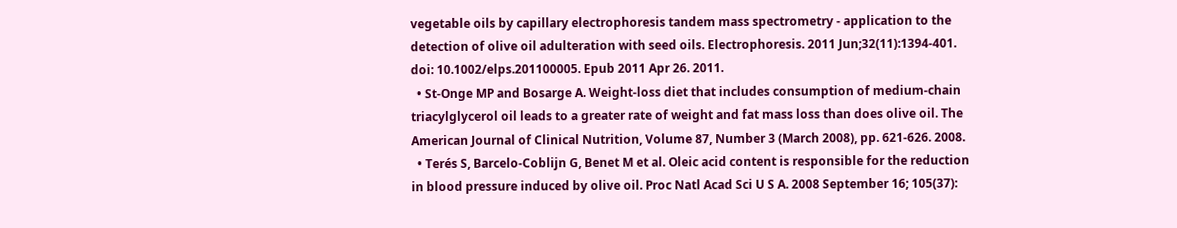vegetable oils by capillary electrophoresis tandem mass spectrometry - application to the detection of olive oil adulteration with seed oils. Electrophoresis. 2011 Jun;32(11):1394-401. doi: 10.1002/elps.201100005. Epub 2011 Apr 26. 2011.
  • St-Onge MP and Bosarge A. Weight-loss diet that includes consumption of medium-chain triacylglycerol oil leads to a greater rate of weight and fat mass loss than does olive oil. The American Journal of Clinical Nutrition, Volume 87, Number 3 (March 2008), pp. 621-626. 2008.
  • Terés S, Barcelo-Coblijn G, Benet M et al. Oleic acid content is responsible for the reduction in blood pressure induced by olive oil. Proc Natl Acad Sci U S A. 2008 September 16; 105(37):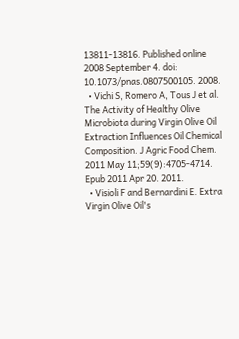13811-13816. Published online 2008 September 4. doi: 10.1073/pnas.0807500105. 2008.
  • Vichi S, Romero A, Tous J et al. The Activity of Healthy Olive Microbiota during Virgin Olive Oil Extraction Influences Oil Chemical Composition. J Agric Food Chem. 2011 May 11;59(9):4705-4714. Epub 2011 Apr 20. 2011.
  • Visioli F and Bernardini E. Extra Virgin Olive Oil's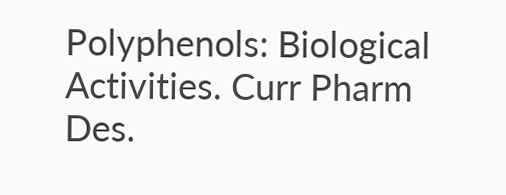Polyphenols: Biological Activities. Curr Pharm Des.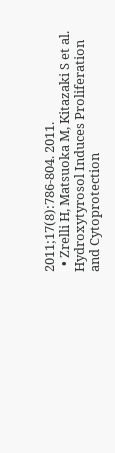2011;17(8):786-804. 2011.
  • Zrelli H, Matsuoka M, Kitazaki S et al. Hydroxytyrosol Induces Proliferation and Cytoprotection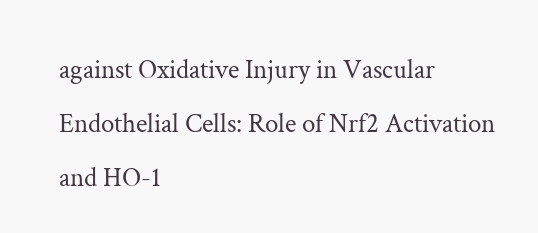against Oxidative Injury in Vascular Endothelial Cells: Role of Nrf2 Activation and HO-1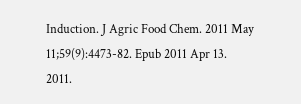Induction. J Agric Food Chem. 2011 May 11;59(9):4473-82. Epub 2011 Apr 13. 2011.